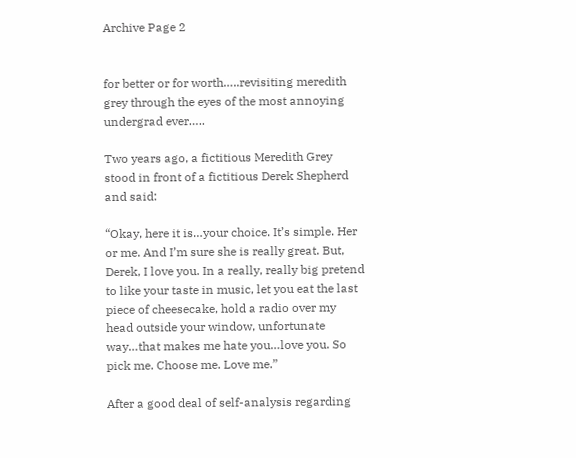Archive Page 2


for better or for worth…..revisiting meredith grey through the eyes of the most annoying undergrad ever…..

Two years ago, a fictitious Meredith Grey stood in front of a fictitious Derek Shepherd and said:

“Okay, here it is…your choice. It’s simple. Her or me. And I’m sure she is really great. But, Derek, I love you. In a really, really big pretend to like your taste in music, let you eat the last piece of cheesecake, hold a radio over my head outside your window, unfortunate way…that makes me hate you…love you. So pick me. Choose me. Love me.”

After a good deal of self-analysis regarding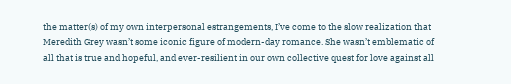the matter(s) of my own interpersonal estrangements, I’ve come to the slow realization that Meredith Grey wasn’t some iconic figure of modern-day romance. She wasn’t emblematic of all that is true and hopeful, and ever-resilient in our own collective quest for love against all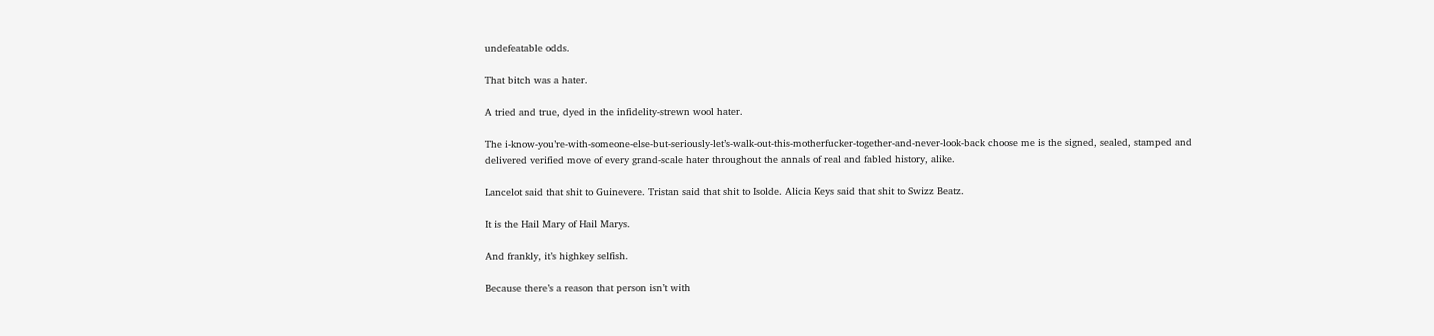undefeatable odds.

That bitch was a hater.

A tried and true, dyed in the infidelity-strewn wool hater.

The i-know-you’re-with-someone-else-but-seriously-let’s-walk-out-this-motherfucker-together-and-never-look-back choose me is the signed, sealed, stamped and delivered verified move of every grand-scale hater throughout the annals of real and fabled history, alike.

Lancelot said that shit to Guinevere. Tristan said that shit to Isolde. Alicia Keys said that shit to Swizz Beatz.

It is the Hail Mary of Hail Marys.

And frankly, it’s highkey selfish.

Because there’s a reason that person isn’t with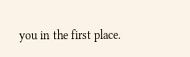you in the first place.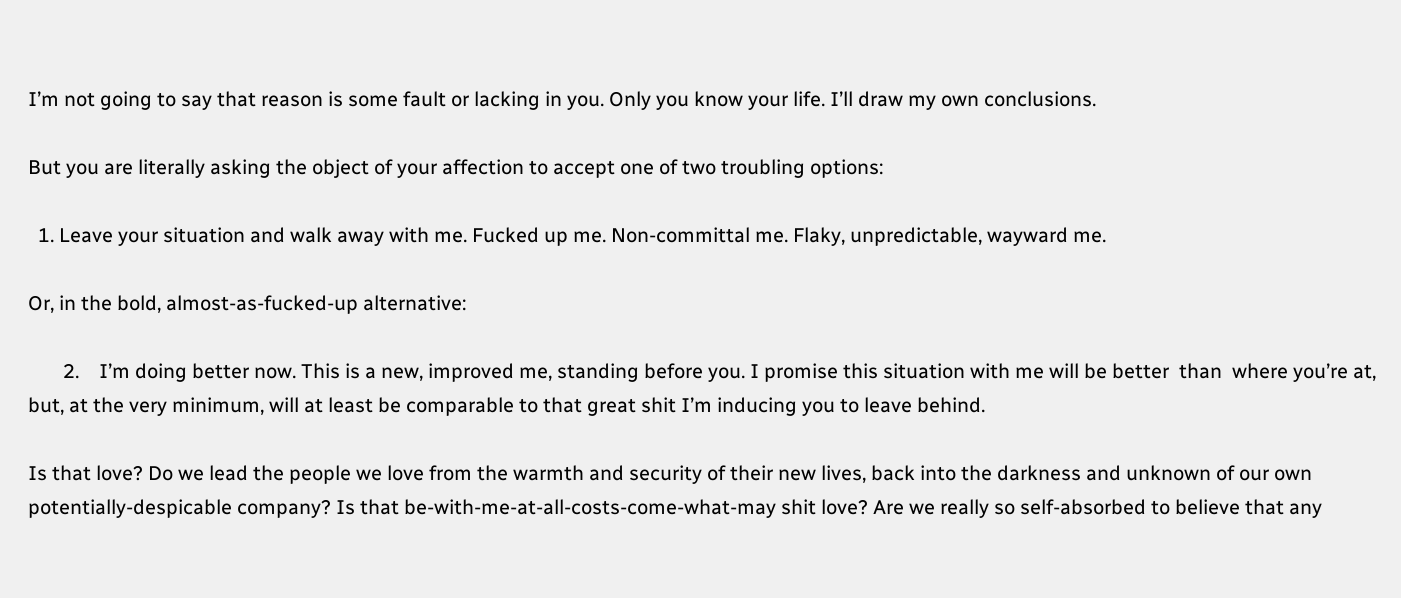I’m not going to say that reason is some fault or lacking in you. Only you know your life. I’ll draw my own conclusions.

But you are literally asking the object of your affection to accept one of two troubling options:

  1. Leave your situation and walk away with me. Fucked up me. Non-committal me. Flaky, unpredictable, wayward me.

Or, in the bold, almost-as-fucked-up alternative:

       2.    I’m doing better now. This is a new, improved me, standing before you. I promise this situation with me will be better  than  where you’re at, but, at the very minimum, will at least be comparable to that great shit I’m inducing you to leave behind.

Is that love? Do we lead the people we love from the warmth and security of their new lives, back into the darkness and unknown of our own potentially-despicable company? Is that be-with-me-at-all-costs-come-what-may shit love? Are we really so self-absorbed to believe that any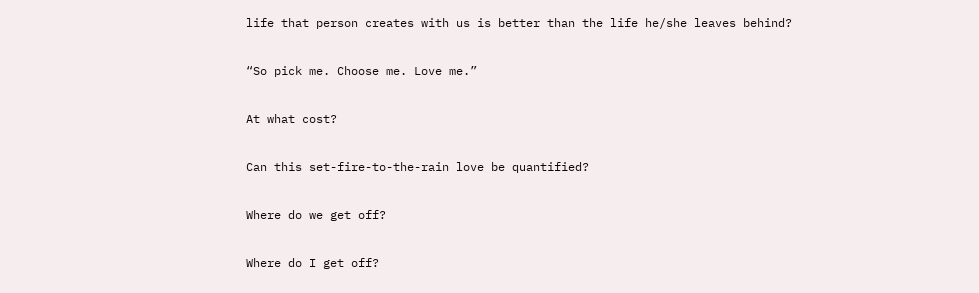life that person creates with us is better than the life he/she leaves behind?

“So pick me. Choose me. Love me.”

At what cost?

Can this set-fire-to-the-rain love be quantified?

Where do we get off?

Where do I get off?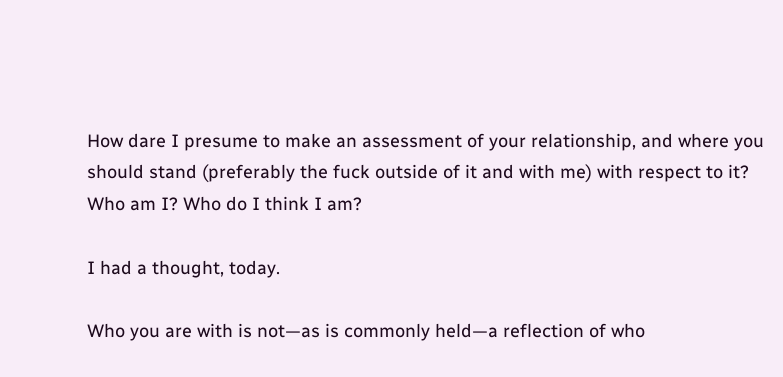How dare I presume to make an assessment of your relationship, and where you should stand (preferably the fuck outside of it and with me) with respect to it? Who am I? Who do I think I am?

I had a thought, today.

Who you are with is not—as is commonly held—a reflection of who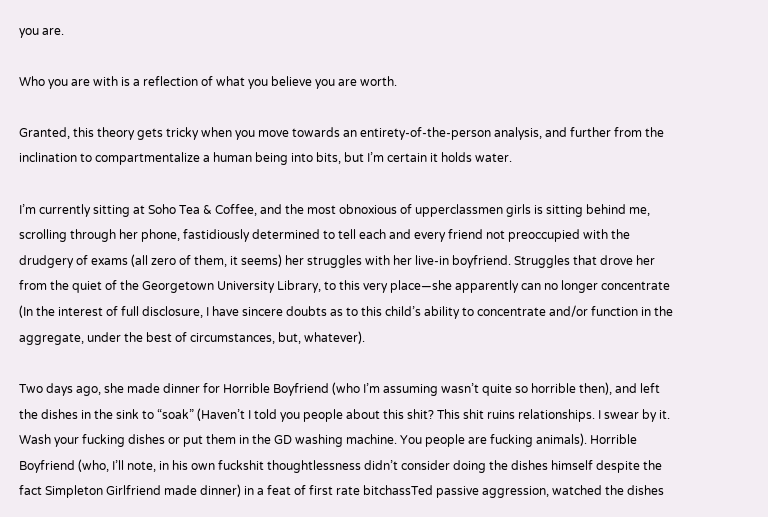you are.

Who you are with is a reflection of what you believe you are worth.

Granted, this theory gets tricky when you move towards an entirety-of-the-person analysis, and further from the inclination to compartmentalize a human being into bits, but I’m certain it holds water.

I’m currently sitting at Soho Tea & Coffee, and the most obnoxious of upperclassmen girls is sitting behind me, scrolling through her phone, fastidiously determined to tell each and every friend not preoccupied with the drudgery of exams (all zero of them, it seems) her struggles with her live-in boyfriend. Struggles that drove her from the quiet of the Georgetown University Library, to this very place—she apparently can no longer concentrate (In the interest of full disclosure, I have sincere doubts as to this child’s ability to concentrate and/or function in the aggregate, under the best of circumstances, but, whatever).

Two days ago, she made dinner for Horrible Boyfriend (who I’m assuming wasn’t quite so horrible then), and left the dishes in the sink to “soak” (Haven’t I told you people about this shit? This shit ruins relationships. I swear by it. Wash your fucking dishes or put them in the GD washing machine. You people are fucking animals). Horrible Boyfriend (who, I’ll note, in his own fuckshit thoughtlessness didn’t consider doing the dishes himself despite the fact Simpleton Girlfriend made dinner) in a feat of first rate bitchassTed passive aggression, watched the dishes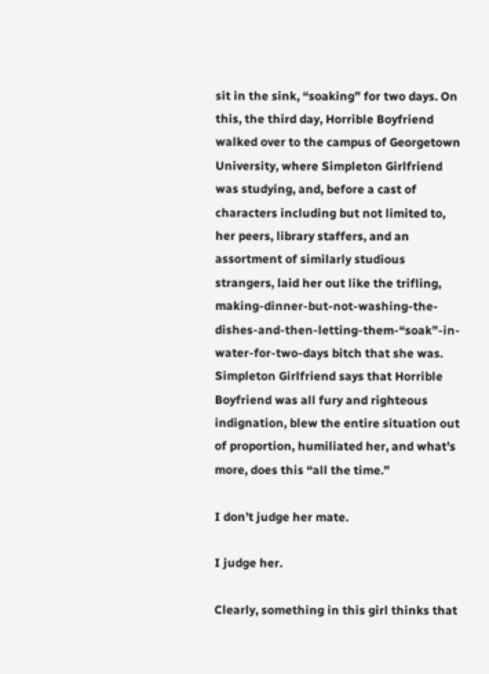sit in the sink, “soaking” for two days. On this, the third day, Horrible Boyfriend walked over to the campus of Georgetown University, where Simpleton Girlfriend was studying, and, before a cast of characters including but not limited to, her peers, library staffers, and an assortment of similarly studious strangers, laid her out like the trifling, making-dinner-but-not-washing-the-dishes-and-then-letting-them-“soak”-in-water-for-two-days bitch that she was. Simpleton Girlfriend says that Horrible Boyfriend was all fury and righteous indignation, blew the entire situation out of proportion, humiliated her, and what’s more, does this “all the time.”

I don’t judge her mate.

I judge her.

Clearly, something in this girl thinks that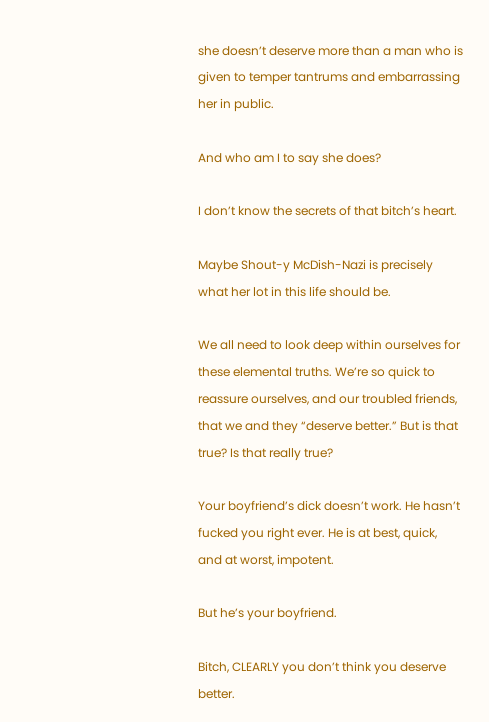she doesn’t deserve more than a man who is given to temper tantrums and embarrassing her in public.

And who am I to say she does?

I don’t know the secrets of that bitch’s heart.

Maybe Shout-y McDish-Nazi is precisely what her lot in this life should be.

We all need to look deep within ourselves for these elemental truths. We’re so quick to reassure ourselves, and our troubled friends, that we and they “deserve better.” But is that true? Is that really true?

Your boyfriend’s dick doesn’t work. He hasn’t fucked you right ever. He is at best, quick, and at worst, impotent.

But he’s your boyfriend.

Bitch, CLEARLY you don’t think you deserve better.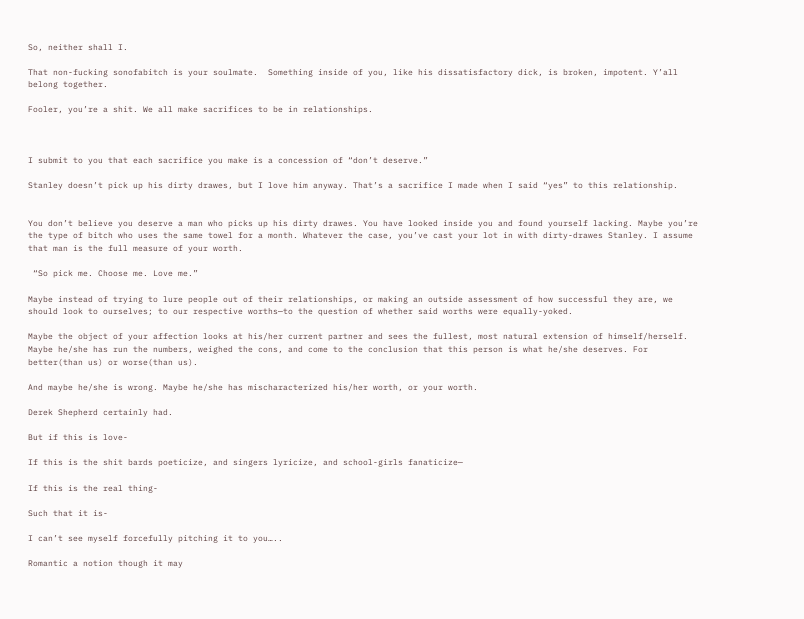So, neither shall I.

That non-fucking sonofabitch is your soulmate.  Something inside of you, like his dissatisfactory dick, is broken, impotent. Y’all belong together.

Fooler, you’re a shit. We all make sacrifices to be in relationships.



I submit to you that each sacrifice you make is a concession of “don’t deserve.”

Stanley doesn’t pick up his dirty drawes, but I love him anyway. That’s a sacrifice I made when I said “yes” to this relationship.


You don’t believe you deserve a man who picks up his dirty drawes. You have looked inside you and found yourself lacking. Maybe you’re the type of bitch who uses the same towel for a month. Whatever the case, you’ve cast your lot in with dirty-drawes Stanley. I assume that man is the full measure of your worth.

 “So pick me. Choose me. Love me.”

Maybe instead of trying to lure people out of their relationships, or making an outside assessment of how successful they are, we should look to ourselves; to our respective worths—to the question of whether said worths were equally-yoked.

Maybe the object of your affection looks at his/her current partner and sees the fullest, most natural extension of himself/herself. Maybe he/she has run the numbers, weighed the cons, and come to the conclusion that this person is what he/she deserves. For better(than us) or worse(than us).

And maybe he/she is wrong. Maybe he/she has mischaracterized his/her worth, or your worth.

Derek Shepherd certainly had.

But if this is love-

If this is the shit bards poeticize, and singers lyricize, and school-girls fanaticize—

If this is the real thing-

Such that it is-

I can’t see myself forcefully pitching it to you…..

Romantic a notion though it may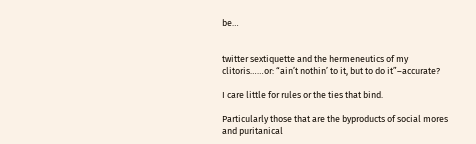be…


twitter sextiquette and the hermeneutics of my clitoris……or: “ain’t nothin’ to it, but to do it”–accurate?

I care little for rules or the ties that bind.

Particularly those that are the byproducts of social mores and puritanical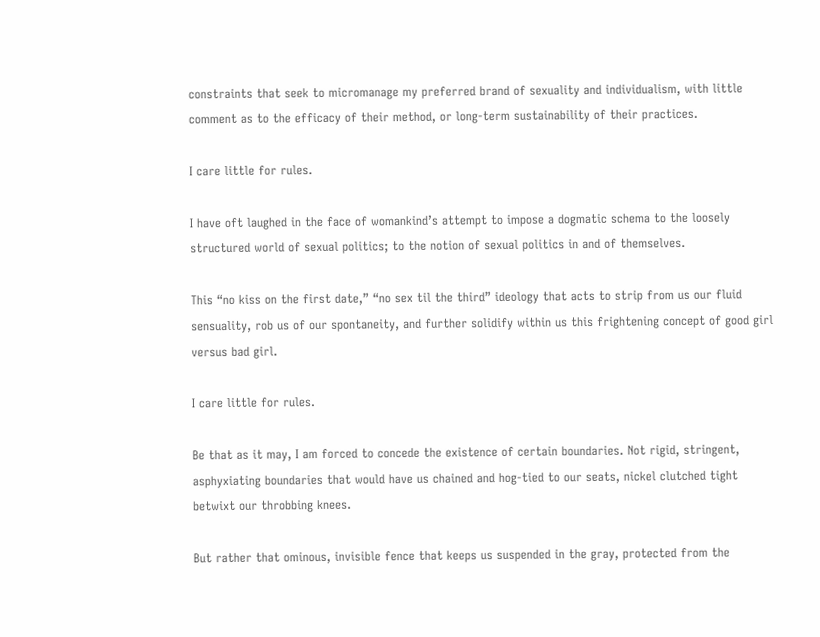constraints that seek to micromanage my preferred brand of sexuality and individualism, with little comment as to the efficacy of their method, or long-term sustainability of their practices.

I care little for rules.

I have oft laughed in the face of womankind’s attempt to impose a dogmatic schema to the loosely structured world of sexual politics; to the notion of sexual politics in and of themselves.

This “no kiss on the first date,” “no sex til the third” ideology that acts to strip from us our fluid sensuality, rob us of our spontaneity, and further solidify within us this frightening concept of good girl versus bad girl.

I care little for rules.

Be that as it may, I am forced to concede the existence of certain boundaries. Not rigid, stringent, asphyxiating boundaries that would have us chained and hog-tied to our seats, nickel clutched tight betwixt our throbbing knees.

But rather that ominous, invisible fence that keeps us suspended in the gray, protected from the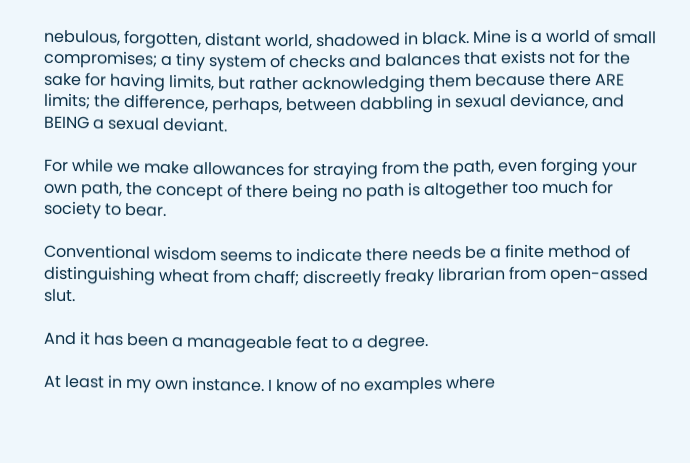nebulous, forgotten, distant world, shadowed in black. Mine is a world of small compromises; a tiny system of checks and balances that exists not for the sake for having limits, but rather acknowledging them because there ARE limits; the difference, perhaps, between dabbling in sexual deviance, and BEING a sexual deviant.

For while we make allowances for straying from the path, even forging your own path, the concept of there being no path is altogether too much for society to bear.

Conventional wisdom seems to indicate there needs be a finite method of distinguishing wheat from chaff; discreetly freaky librarian from open-assed slut.

And it has been a manageable feat to a degree.

At least in my own instance. I know of no examples where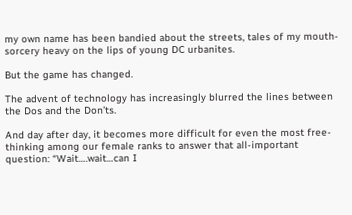my own name has been bandied about the streets, tales of my mouth-sorcery heavy on the lips of young DC urbanites.

But the game has changed.

The advent of technology has increasingly blurred the lines between the Dos and the Don’ts.

And day after day, it becomes more difficult for even the most free-thinking among our female ranks to answer that all-important question: “Wait….wait…can I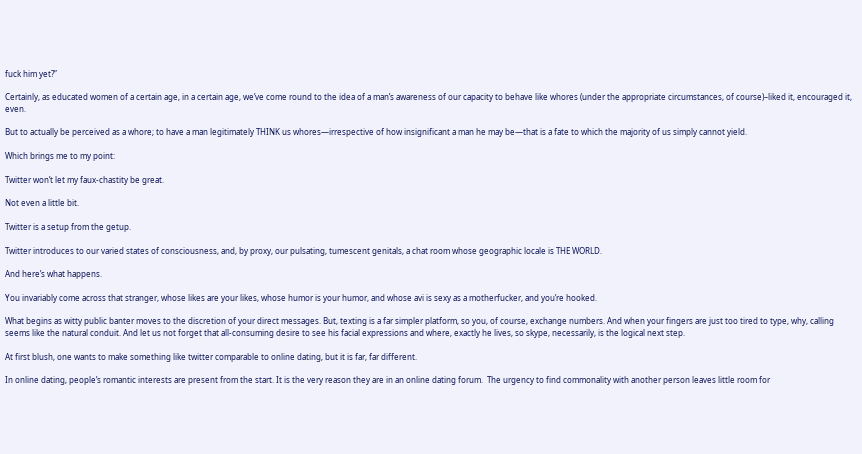fuck him yet?”

Certainly, as educated women of a certain age, in a certain age, we’ve come round to the idea of a man’s awareness of our capacity to behave like whores (under the appropriate circumstances, of course)–liked it, encouraged it, even.

But to actually be perceived as a whore; to have a man legitimately THINK us whores—irrespective of how insignificant a man he may be—that is a fate to which the majority of us simply cannot yield.

Which brings me to my point:

Twitter won’t let my faux-chastity be great.

Not even a little bit.

Twitter is a setup from the getup.

Twitter introduces to our varied states of consciousness, and, by proxy, our pulsating, tumescent genitals, a chat room whose geographic locale is THE WORLD.

And here’s what happens.

You invariably come across that stranger, whose likes are your likes, whose humor is your humor, and whose avi is sexy as a motherfucker, and you’re hooked.

What begins as witty public banter moves to the discretion of your direct messages. But, texting is a far simpler platform, so you, of course, exchange numbers. And when your fingers are just too tired to type, why, calling seems like the natural conduit. And let us not forget that all-consuming desire to see his facial expressions and where, exactly he lives, so skype, necessarily, is the logical next step.

At first blush, one wants to make something like twitter comparable to online dating, but it is far, far different.

In online dating, people’s romantic interests are present from the start. It is the very reason they are in an online dating forum.  The urgency to find commonality with another person leaves little room for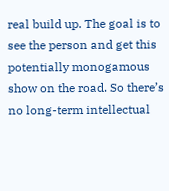real build up. The goal is to see the person and get this potentially monogamous show on the road. So there’s no long-term intellectual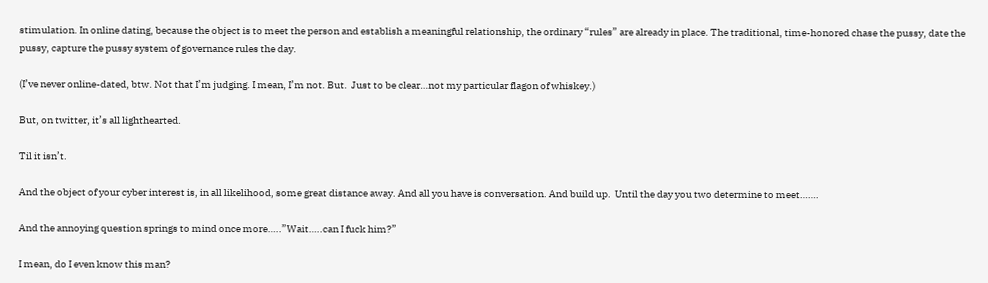stimulation. In online dating, because the object is to meet the person and establish a meaningful relationship, the ordinary “rules” are already in place. The traditional, time-honored chase the pussy, date the pussy, capture the pussy system of governance rules the day.

(I’ve never online-dated, btw. Not that I’m judging. I mean, I’m not. But.  Just to be clear…not my particular flagon of whiskey.)

But, on twitter, it’s all lighthearted.

Til it isn’t.

And the object of your cyber interest is, in all likelihood, some great distance away. And all you have is conversation. And build up.  Until the day you two determine to meet…….

And the annoying question springs to mind once more…..”Wait…..can I fuck him?”

I mean, do I even know this man?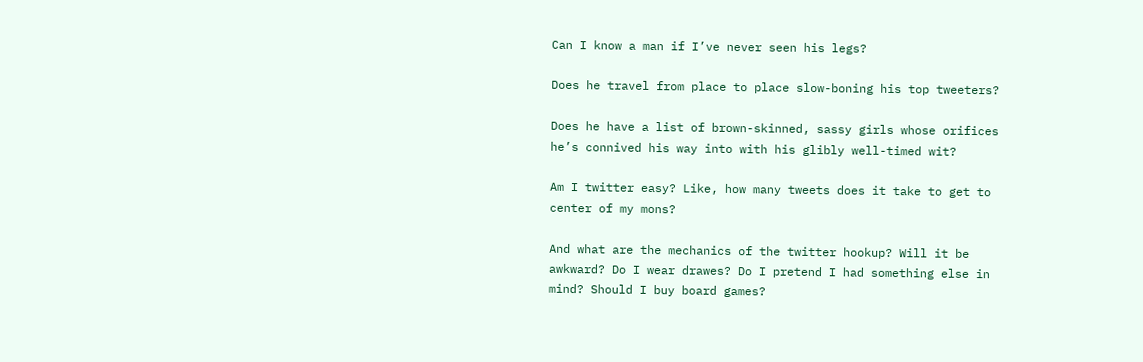Can I know a man if I’ve never seen his legs?

Does he travel from place to place slow-boning his top tweeters?

Does he have a list of brown-skinned, sassy girls whose orifices he’s connived his way into with his glibly well-timed wit?

Am I twitter easy? Like, how many tweets does it take to get to center of my mons?

And what are the mechanics of the twitter hookup? Will it be awkward? Do I wear drawes? Do I pretend I had something else in mind? Should I buy board games?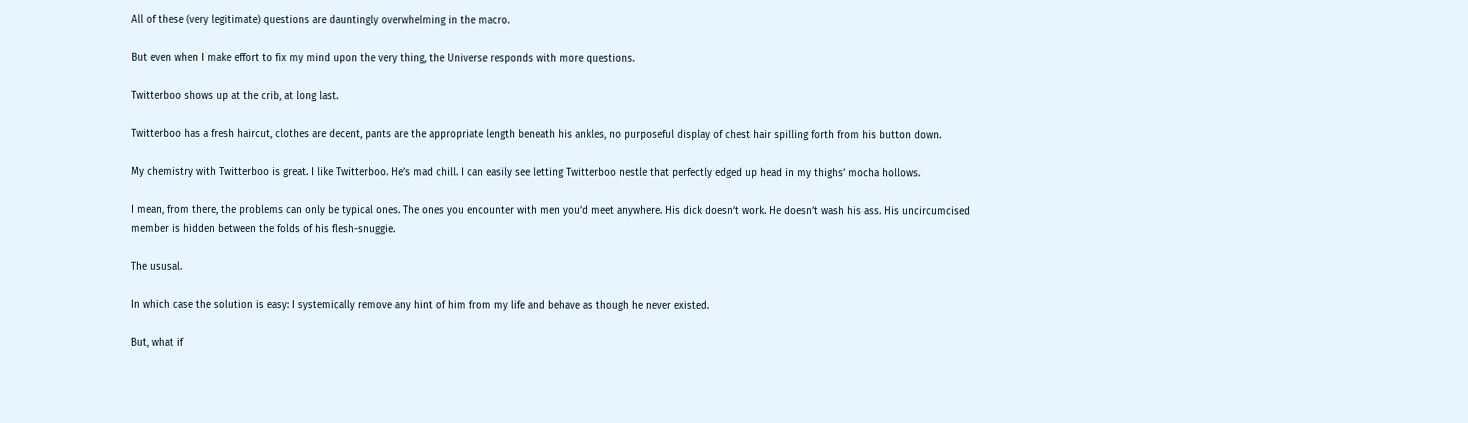All of these (very legitimate) questions are dauntingly overwhelming in the macro.

But even when I make effort to fix my mind upon the very thing, the Universe responds with more questions.

Twitterboo shows up at the crib, at long last.

Twitterboo has a fresh haircut, clothes are decent, pants are the appropriate length beneath his ankles, no purposeful display of chest hair spilling forth from his button down.

My chemistry with Twitterboo is great. I like Twitterboo. He’s mad chill. I can easily see letting Twitterboo nestle that perfectly edged up head in my thighs’ mocha hollows.

I mean, from there, the problems can only be typical ones. The ones you encounter with men you’d meet anywhere. His dick doesn’t work. He doesn’t wash his ass. His uncircumcised member is hidden between the folds of his flesh-snuggie.

The ususal.

In which case the solution is easy: I systemically remove any hint of him from my life and behave as though he never existed.

But, what if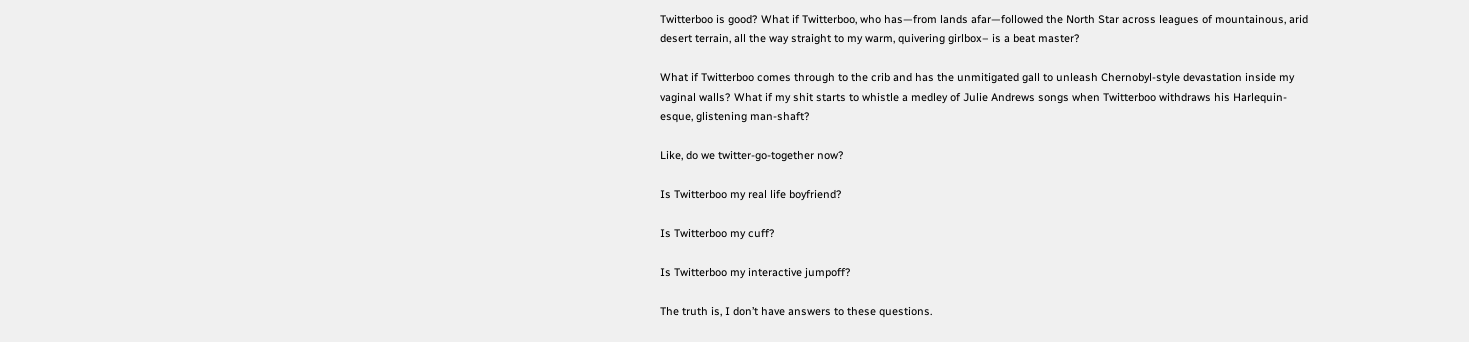Twitterboo is good? What if Twitterboo, who has—from lands afar—followed the North Star across leagues of mountainous, arid desert terrain, all the way straight to my warm, quivering girlbox– is a beat master?

What if Twitterboo comes through to the crib and has the unmitigated gall to unleash Chernobyl-style devastation inside my vaginal walls? What if my shit starts to whistle a medley of Julie Andrews songs when Twitterboo withdraws his Harlequin-esque, glistening man-shaft?

Like, do we twitter-go-together now?

Is Twitterboo my real life boyfriend?

Is Twitterboo my cuff?

Is Twitterboo my interactive jumpoff?

The truth is, I don’t have answers to these questions.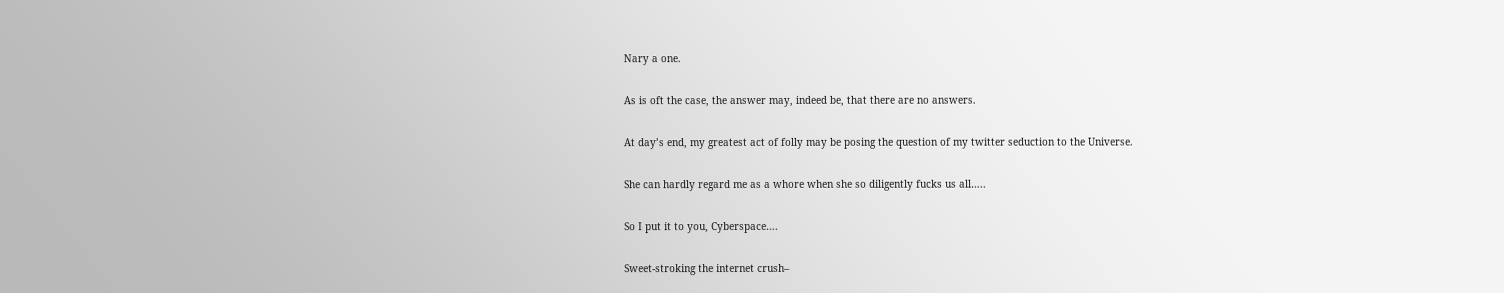Nary a one.

As is oft the case, the answer may, indeed be, that there are no answers.

At day’s end, my greatest act of folly may be posing the question of my twitter seduction to the Universe.

She can hardly regard me as a whore when she so diligently fucks us all…..

So I put it to you, Cyberspace….

Sweet-stroking the internet crush–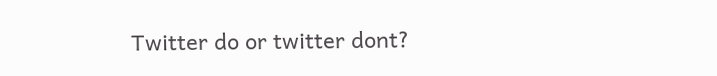Twitter do or twitter dont?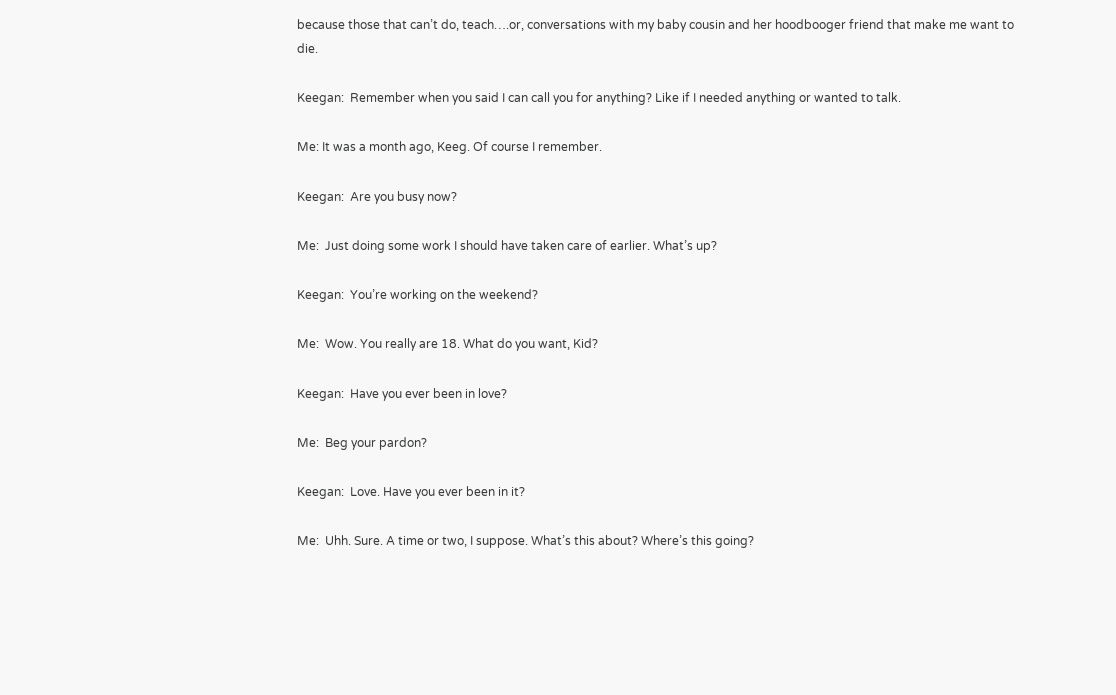because those that can’t do, teach….or, conversations with my baby cousin and her hoodbooger friend that make me want to die.

Keegan:  Remember when you said I can call you for anything? Like if I needed anything or wanted to talk.

Me: It was a month ago, Keeg. Of course I remember.

Keegan:  Are you busy now?

Me:  Just doing some work I should have taken care of earlier. What’s up?

Keegan:  You’re working on the weekend?

Me:  Wow. You really are 18. What do you want, Kid?

Keegan:  Have you ever been in love?

Me:  Beg your pardon?

Keegan:  Love. Have you ever been in it?

Me:  Uhh. Sure. A time or two, I suppose. What’s this about? Where’s this going?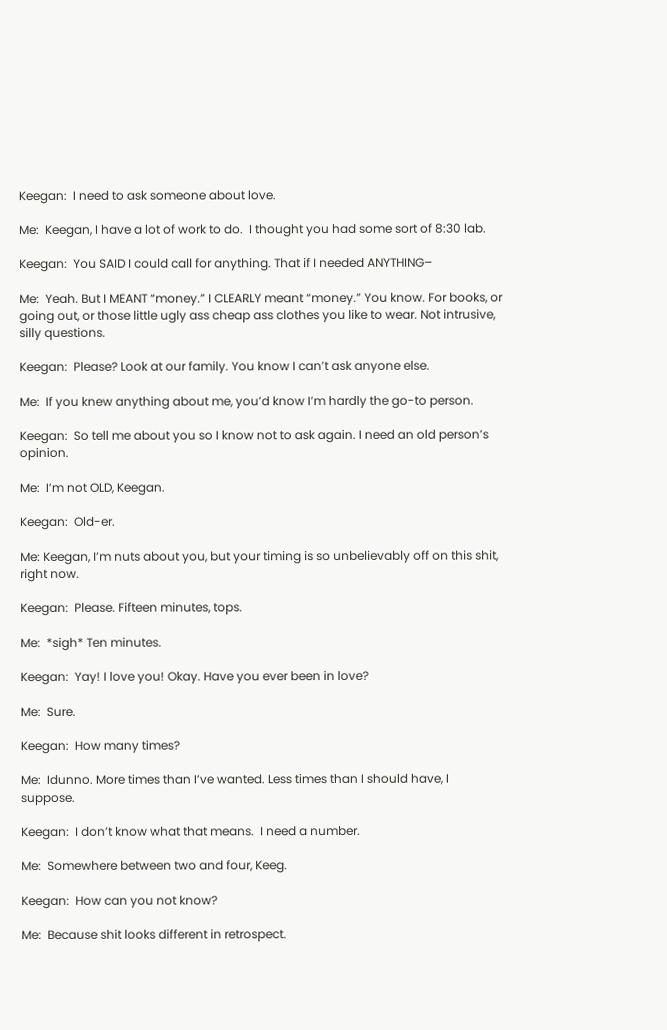Keegan:  I need to ask someone about love.

Me:  Keegan, I have a lot of work to do.  I thought you had some sort of 8:30 lab.

Keegan:  You SAID I could call for anything. That if I needed ANYTHING–

Me:  Yeah. But I MEANT “money.” I CLEARLY meant “money.” You know. For books, or going out, or those little ugly ass cheap ass clothes you like to wear. Not intrusive, silly questions.

Keegan:  Please? Look at our family. You know I can’t ask anyone else.

Me:  If you knew anything about me, you’d know I’m hardly the go-to person.

Keegan:  So tell me about you so I know not to ask again. I need an old person’s opinion.

Me:  I’m not OLD, Keegan.

Keegan:  Old-er.

Me: Keegan, I’m nuts about you, but your timing is so unbelievably off on this shit, right now.

Keegan:  Please. Fifteen minutes, tops.

Me:  *sigh* Ten minutes.

Keegan:  Yay! I love you! Okay. Have you ever been in love?

Me:  Sure.

Keegan:  How many times?

Me:  Idunno. More times than I’ve wanted. Less times than I should have, I suppose.

Keegan:  I don’t know what that means.  I need a number.

Me:  Somewhere between two and four, Keeg.

Keegan:  How can you not know?

Me:  Because shit looks different in retrospect.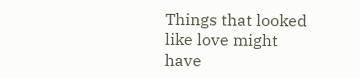Things that looked like love might have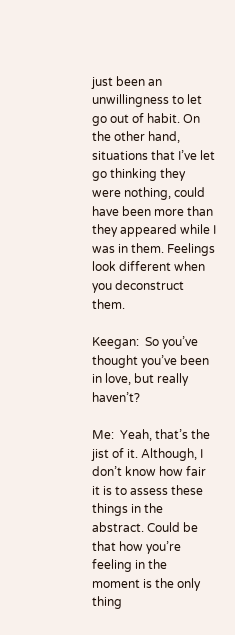just been an unwillingness to let go out of habit. On the other hand, situations that I’ve let go thinking they were nothing, could have been more than they appeared while I was in them. Feelings look different when you deconstruct them.

Keegan:  So you’ve thought you’ve been in love, but really haven’t?

Me:  Yeah, that’s the jist of it. Although, I don’t know how fair it is to assess these things in the abstract. Could be that how you’re feeling in the moment is the only thing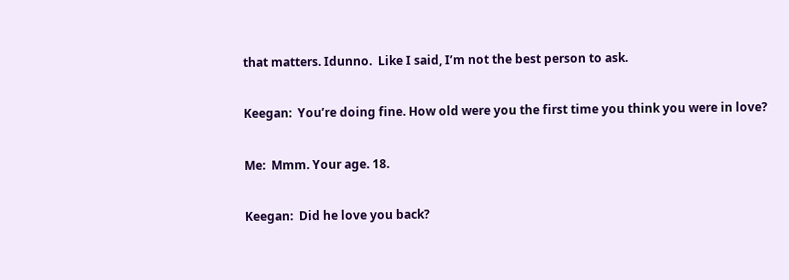that matters. Idunno.  Like I said, I’m not the best person to ask.

Keegan:  You’re doing fine. How old were you the first time you think you were in love?

Me:  Mmm. Your age. 18.

Keegan:  Did he love you back?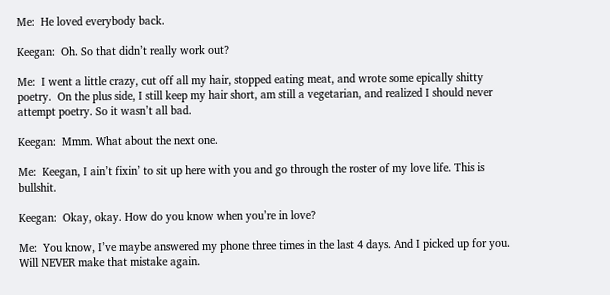Me:  He loved everybody back.

Keegan:  Oh. So that didn’t really work out?

Me:  I went a little crazy, cut off all my hair, stopped eating meat, and wrote some epically shitty poetry.  On the plus side, I still keep my hair short, am still a vegetarian, and realized I should never attempt poetry. So it wasn’t all bad.

Keegan:  Mmm. What about the next one.

Me:  Keegan, I ain’t fixin’ to sit up here with you and go through the roster of my love life. This is bullshit.

Keegan:  Okay, okay. How do you know when you’re in love?

Me:  You know, I’ve maybe answered my phone three times in the last 4 days. And I picked up for you. Will NEVER make that mistake again.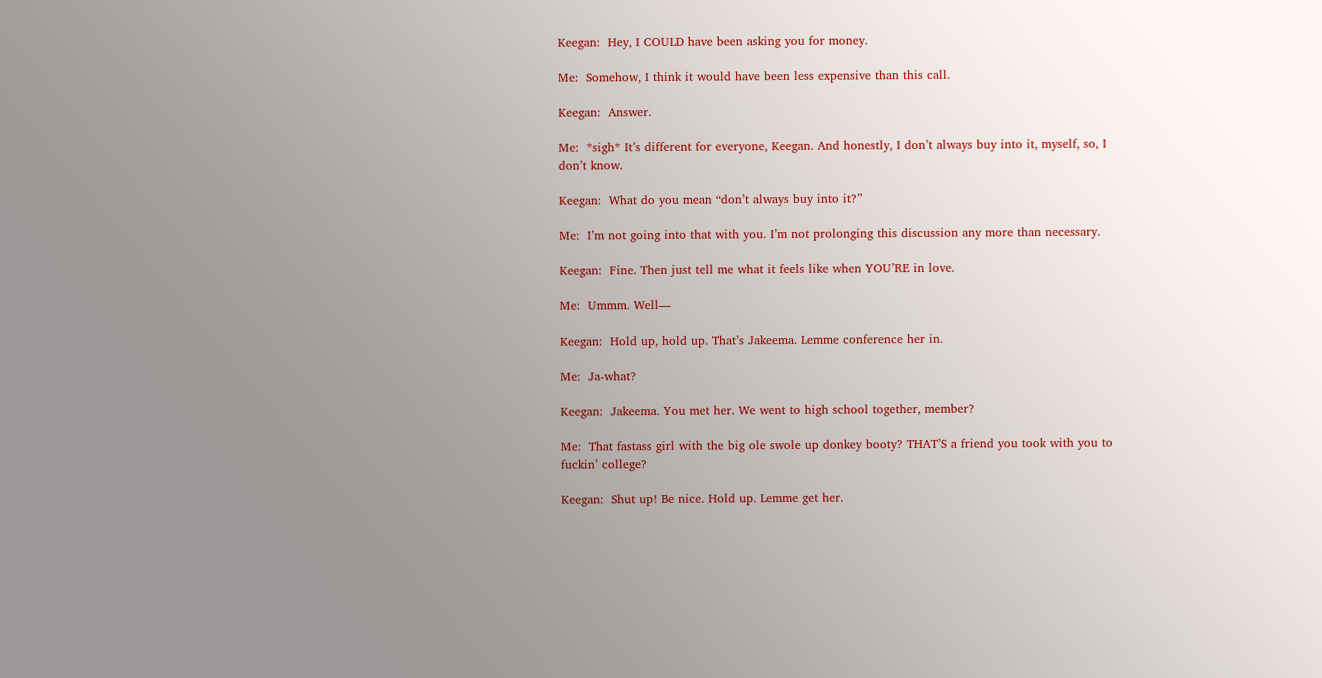Keegan:  Hey, I COULD have been asking you for money.

Me:  Somehow, I think it would have been less expensive than this call.

Keegan:  Answer.

Me:  *sigh* It’s different for everyone, Keegan. And honestly, I don’t always buy into it, myself, so, I don’t know.

Keegan:  What do you mean “don’t always buy into it?”

Me:  I’m not going into that with you. I’m not prolonging this discussion any more than necessary.

Keegan:  Fine. Then just tell me what it feels like when YOU’RE in love.

Me:  Ummm. Well—

Keegan:  Hold up, hold up. That’s Jakeema. Lemme conference her in.

Me:  Ja-what?

Keegan:  Jakeema. You met her. We went to high school together, member?

Me:  That fastass girl with the big ole swole up donkey booty? THAT’S a friend you took with you to fuckin’ college?

Keegan:  Shut up! Be nice. Hold up. Lemme get her.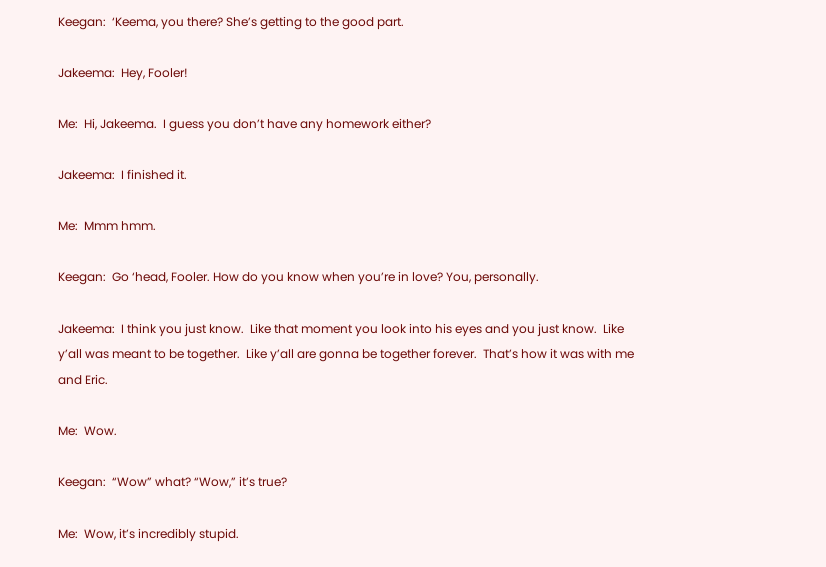Keegan:  ‘Keema, you there? She’s getting to the good part.

Jakeema:  Hey, Fooler!

Me:  Hi, Jakeema.  I guess you don’t have any homework either?

Jakeema:  I finished it.

Me:  Mmm hmm.

Keegan:  Go ‘head, Fooler. How do you know when you’re in love? You, personally.

Jakeema:  I think you just know.  Like that moment you look into his eyes and you just know.  Like y’all was meant to be together.  Like y’all are gonna be together forever.  That’s how it was with me and Eric.

Me:  Wow.

Keegan:  “Wow” what? “Wow,” it’s true?

Me:  Wow, it’s incredibly stupid.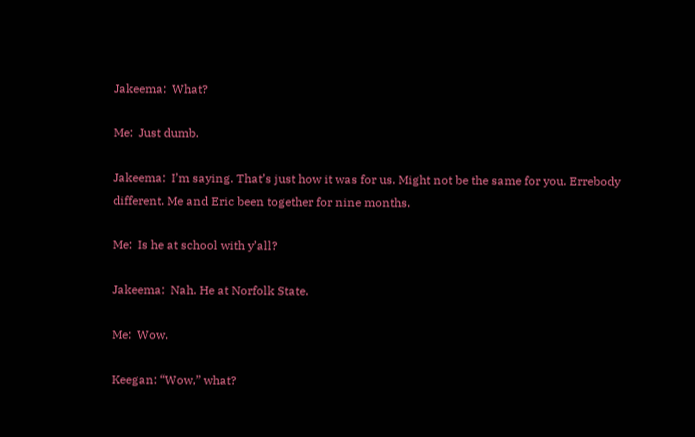Jakeema:  What?

Me:  Just dumb.

Jakeema:  I’m saying. That’s just how it was for us. Might not be the same for you. Errebody different. Me and Eric been together for nine months.

Me:  Is he at school with y’all?

Jakeema:  Nah. He at Norfolk State.

Me:  Wow.

Keegan: “Wow,” what?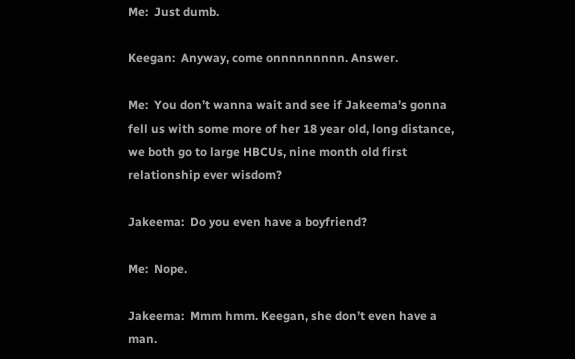Me:  Just dumb.

Keegan:  Anyway, come onnnnnnnnn. Answer.

Me:  You don’t wanna wait and see if Jakeema’s gonna fell us with some more of her 18 year old, long distance, we both go to large HBCUs, nine month old first relationship ever wisdom?

Jakeema:  Do you even have a boyfriend?

Me:  Nope.

Jakeema:  Mmm hmm. Keegan, she don’t even have a man.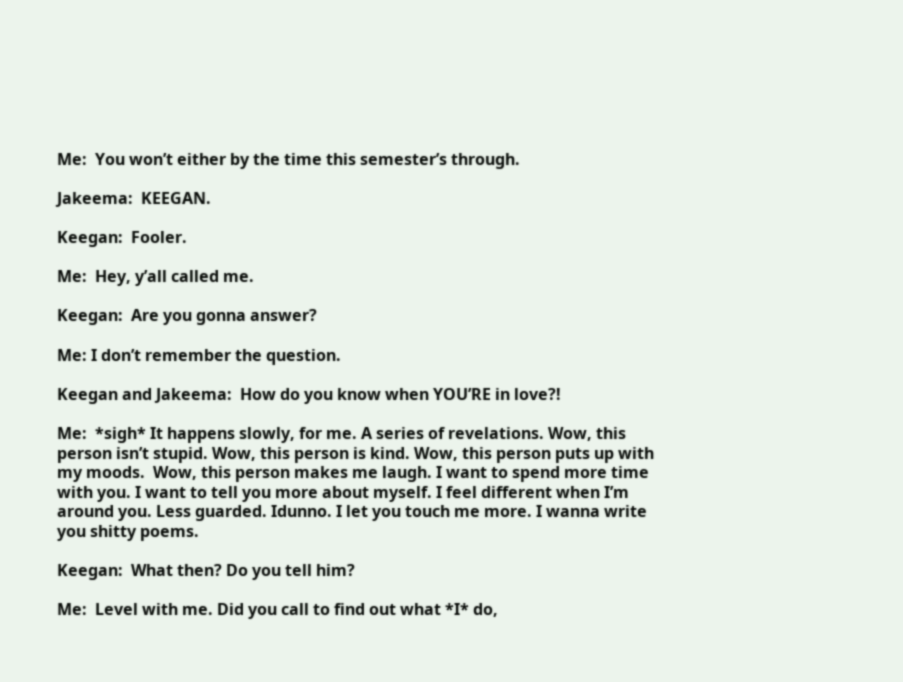Me:  You won’t either by the time this semester’s through.

Jakeema:  KEEGAN.

Keegan:  Fooler.

Me:  Hey, y’all called me.

Keegan:  Are you gonna answer?

Me: I don’t remember the question.

Keegan and Jakeema:  How do you know when YOU’RE in love?!

Me:  *sigh* It happens slowly, for me. A series of revelations. Wow, this person isn’t stupid. Wow, this person is kind. Wow, this person puts up with my moods.  Wow, this person makes me laugh. I want to spend more time with you. I want to tell you more about myself. I feel different when I’m around you. Less guarded. Idunno. I let you touch me more. I wanna write you shitty poems.

Keegan:  What then? Do you tell him?

Me:  Level with me. Did you call to find out what *I* do,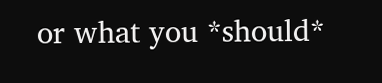or what you *should*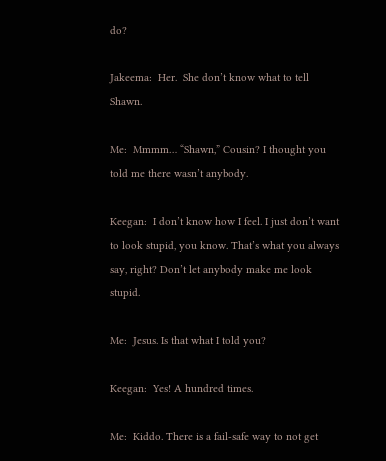do?

Jakeema:  Her.  She don’t know what to tell Shawn.

Me:  Mmmm… “Shawn,” Cousin? I thought you told me there wasn’t anybody.

Keegan:  I don’t know how I feel. I just don’t want to look stupid, you know. That’s what you always say, right? Don’t let anybody make me look stupid.

Me:  Jesus. Is that what I told you?

Keegan:  Yes! A hundred times.

Me:  Kiddo. There is a fail-safe way to not get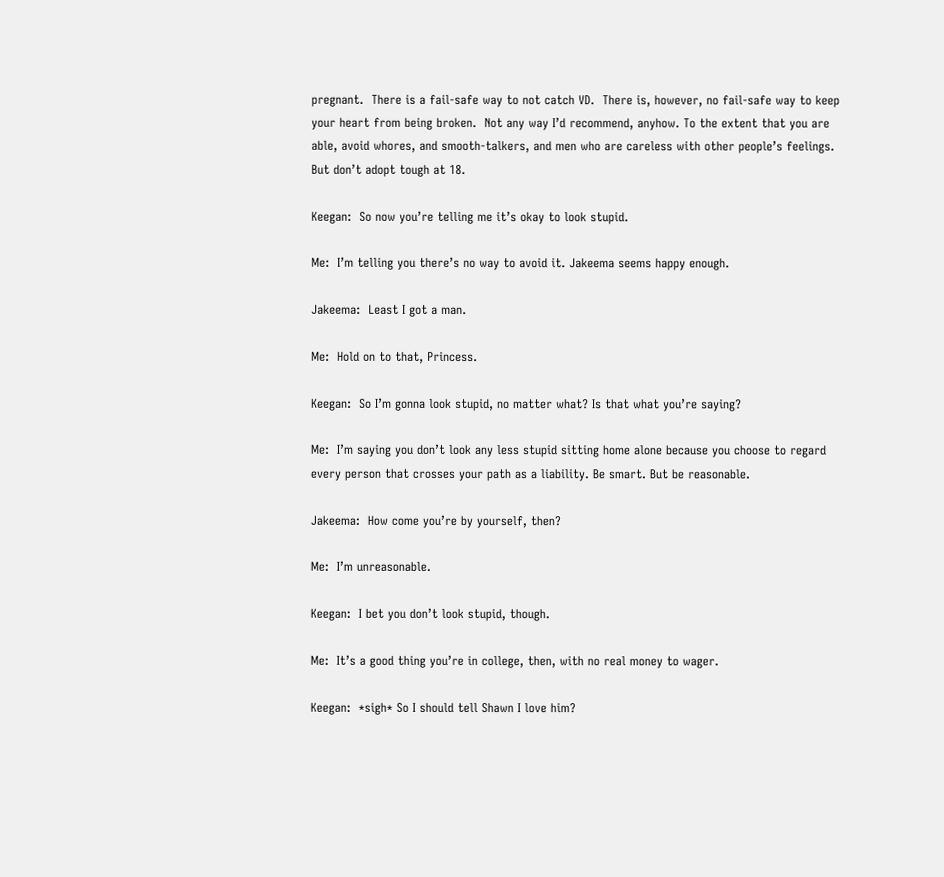pregnant.  There is a fail-safe way to not catch VD.  There is, however, no fail-safe way to keep your heart from being broken.  Not any way I’d recommend, anyhow. To the extent that you are able, avoid whores, and smooth-talkers, and men who are careless with other people’s feelings. But don’t adopt tough at 18.

Keegan:  So now you’re telling me it’s okay to look stupid.

Me:  I’m telling you there’s no way to avoid it. Jakeema seems happy enough.

Jakeema:  Least I got a man.

Me:  Hold on to that, Princess.

Keegan:  So I’m gonna look stupid, no matter what? Is that what you’re saying?

Me:  I’m saying you don’t look any less stupid sitting home alone because you choose to regard every person that crosses your path as a liability. Be smart. But be reasonable.

Jakeema:  How come you’re by yourself, then?

Me:  I’m unreasonable.

Keegan:  I bet you don’t look stupid, though.

Me:  It’s a good thing you’re in college, then, with no real money to wager.

Keegan:  *sigh* So I should tell Shawn I love him?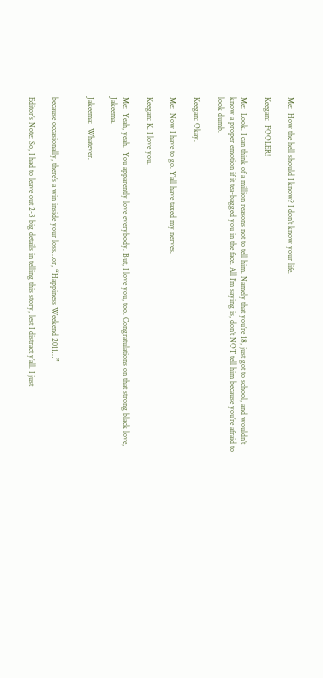Me:  How the hell should I know? I don’t know your life.

Keegan:  FOOLER!

Me:  Look. I can think of a million reasons not to tell him. Namely that you’re 18, just got to school, and wouldn’t know a proper emotion if it tea-bagged you in the face. All I’m saying is, don’t NOT tell him because you’re afraid to look dumb.

Keegan: Okay.

Me:  Now I have to go. Y’all have taxed my nerves.

Keegan: K. I love you.

Me:  Yeah, yeah.  You apparently love everybody. But, I love you, too. Congratulations on that strong black love, Jakeema.

Jakeema:  Whatever.


because occasionally, there’s a win inside your loss…or, “Happiness Weekend 2011…”

Editor’s Note: So, I had to leave out 2-3 big details in telling this story, lest I distract y’all. I just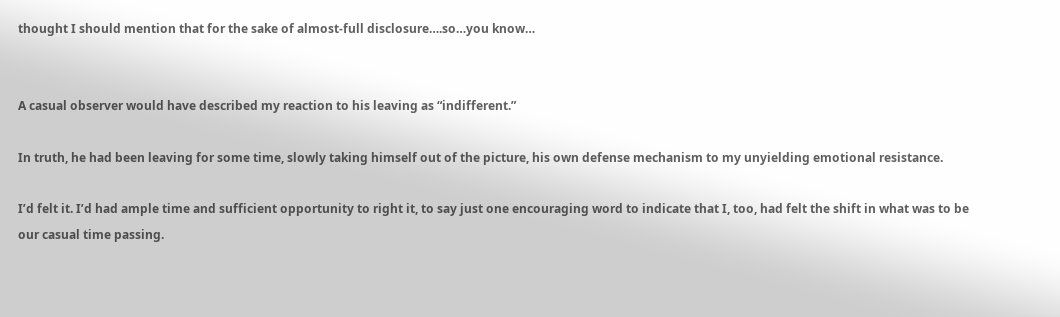thought I should mention that for the sake of almost-full disclosure….so…you know…


A casual observer would have described my reaction to his leaving as “indifferent.”

In truth, he had been leaving for some time, slowly taking himself out of the picture, his own defense mechanism to my unyielding emotional resistance.

I’d felt it. I’d had ample time and sufficient opportunity to right it, to say just one encouraging word to indicate that I, too, had felt the shift in what was to be our casual time passing.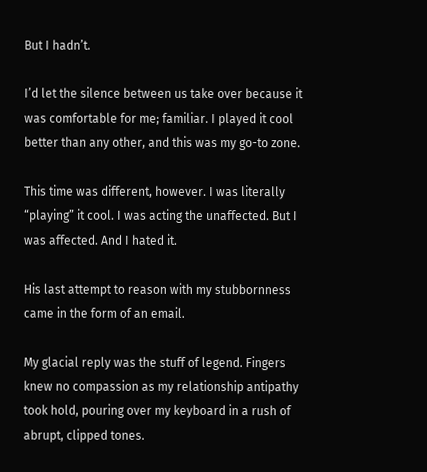But I hadn’t.

I’d let the silence between us take over because it was comfortable for me; familiar. I played it cool better than any other, and this was my go-to zone.

This time was different, however. I was literally “playing” it cool. I was acting the unaffected. But I was affected. And I hated it.

His last attempt to reason with my stubbornness came in the form of an email.

My glacial reply was the stuff of legend. Fingers knew no compassion as my relationship antipathy took hold, pouring over my keyboard in a rush of abrupt, clipped tones.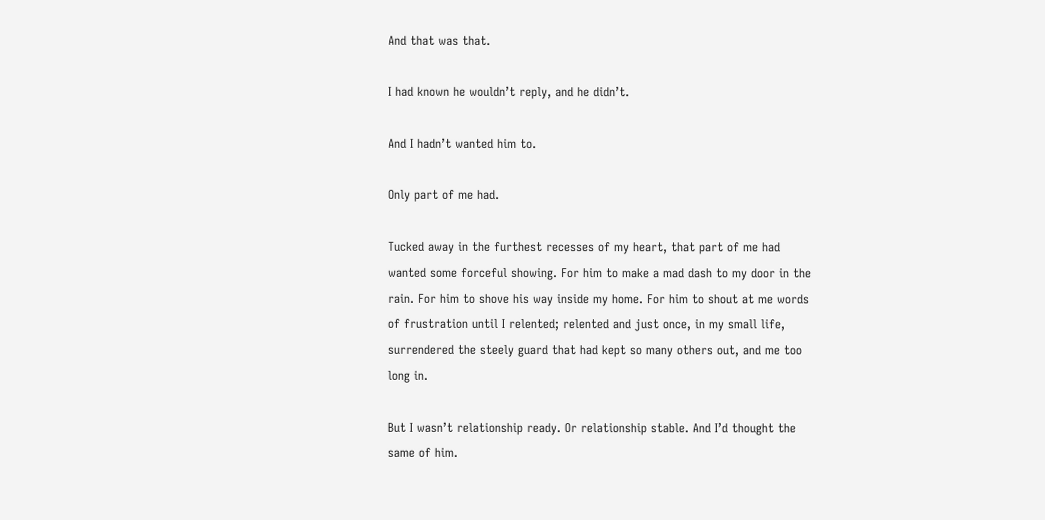And that was that.

I had known he wouldn’t reply, and he didn’t.

And I hadn’t wanted him to.

Only part of me had.

Tucked away in the furthest recesses of my heart, that part of me had wanted some forceful showing. For him to make a mad dash to my door in the rain. For him to shove his way inside my home. For him to shout at me words of frustration until I relented; relented and just once, in my small life, surrendered the steely guard that had kept so many others out, and me too long in.

But I wasn’t relationship ready. Or relationship stable. And I’d thought the same of him.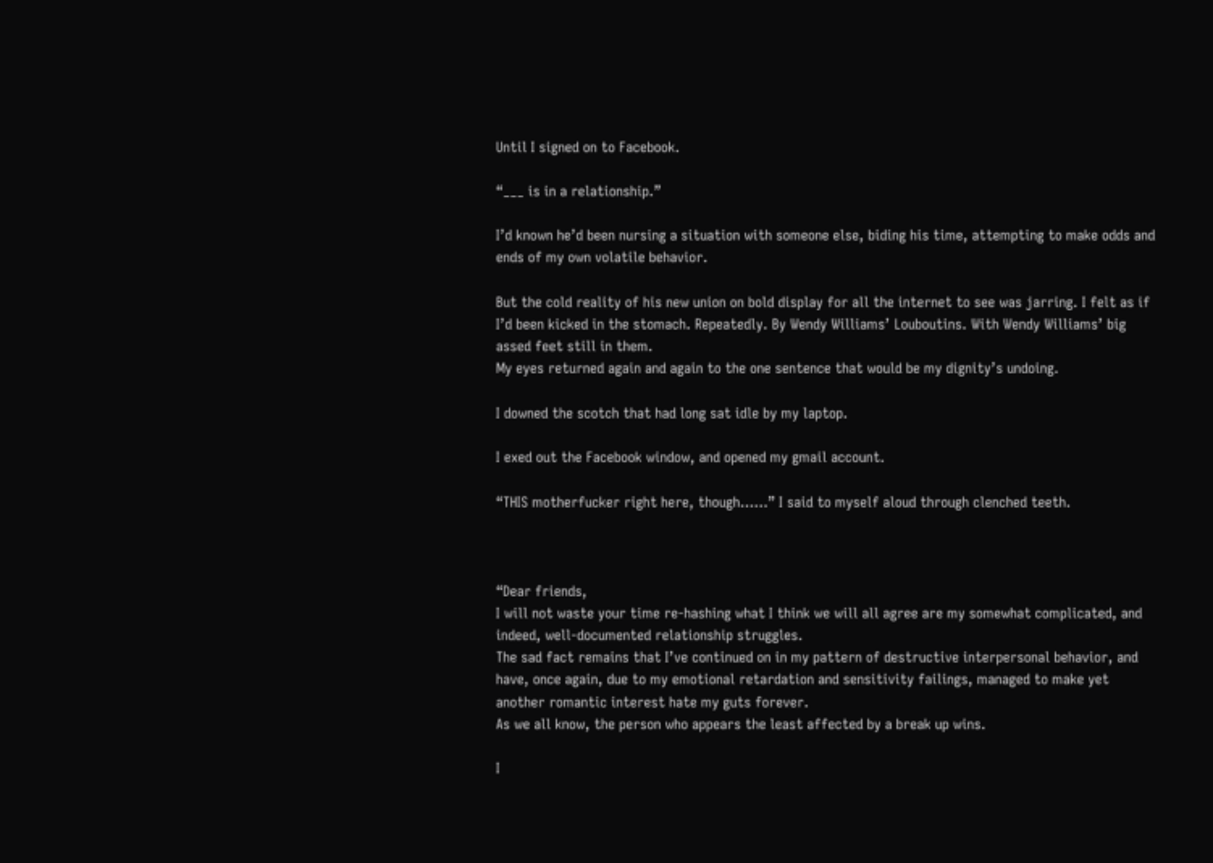Until I signed on to Facebook.

“___ is in a relationship.”

I’d known he’d been nursing a situation with someone else, biding his time, attempting to make odds and ends of my own volatile behavior.

But the cold reality of his new union on bold display for all the internet to see was jarring. I felt as if I’d been kicked in the stomach. Repeatedly. By Wendy Williams’ Louboutins. With Wendy Williams’ big assed feet still in them.
My eyes returned again and again to the one sentence that would be my dignity’s undoing.

I downed the scotch that had long sat idle by my laptop.

I exed out the Facebook window, and opened my gmail account.

“THIS motherfucker right here, though……” I said to myself aloud through clenched teeth.



“Dear friends,
I will not waste your time re-hashing what I think we will all agree are my somewhat complicated, and indeed, well-documented relationship struggles.
The sad fact remains that I’ve continued on in my pattern of destructive interpersonal behavior, and have, once again, due to my emotional retardation and sensitivity failings, managed to make yet another romantic interest hate my guts forever.
As we all know, the person who appears the least affected by a break up wins.

I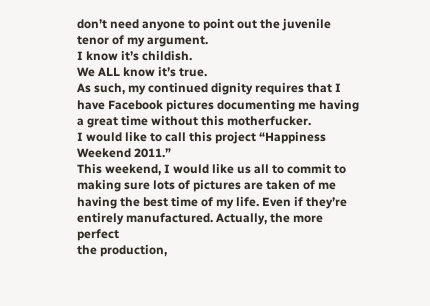don’t need anyone to point out the juvenile tenor of my argument.
I know it’s childish.
We ALL know it’s true.
As such, my continued dignity requires that I have Facebook pictures documenting me having a great time without this motherfucker.
I would like to call this project “Happiness Weekend 2011.”
This weekend, I would like us all to commit to making sure lots of pictures are taken of me having the best time of my life. Even if they’re entirely manufactured. Actually, the more perfect
the production,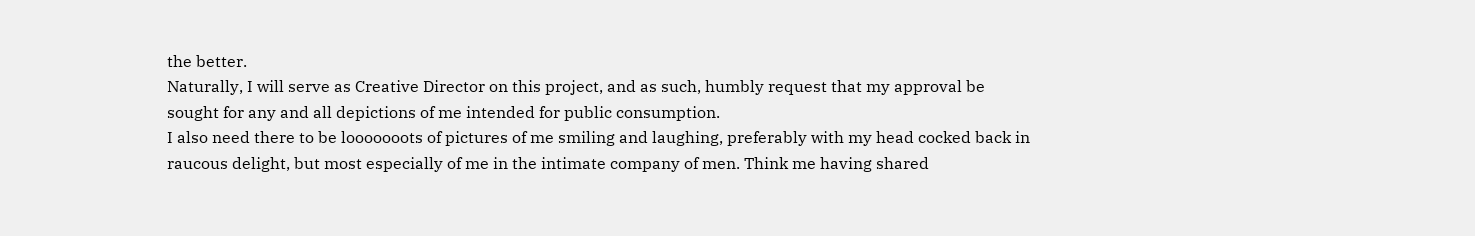the better.
Naturally, I will serve as Creative Director on this project, and as such, humbly request that my approval be sought for any and all depictions of me intended for public consumption.
I also need there to be looooooots of pictures of me smiling and laughing, preferably with my head cocked back in raucous delight, but most especially of me in the intimate company of men. Think me having shared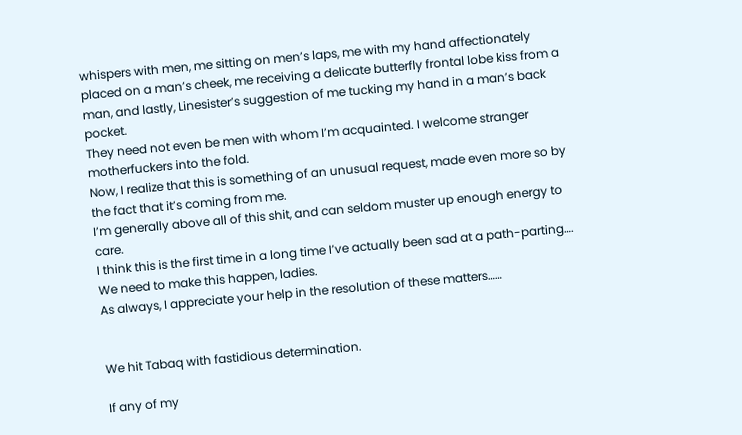whispers with men, me sitting on men’s laps, me with my hand affectionately placed on a man’s cheek, me receiving a delicate butterfly frontal lobe kiss from a man, and lastly, Linesister’s suggestion of me tucking my hand in a man’s back pocket.
They need not even be men with whom I’m acquainted. I welcome stranger motherfuckers into the fold.
Now, I realize that this is something of an unusual request, made even more so by the fact that it’s coming from me.
I’m generally above all of this shit, and can seldom muster up enough energy to care.
I think this is the first time in a long time I’ve actually been sad at a path-parting….
We need to make this happen, ladies.
As always, I appreciate your help in the resolution of these matters……


We hit Tabaq with fastidious determination.

If any of my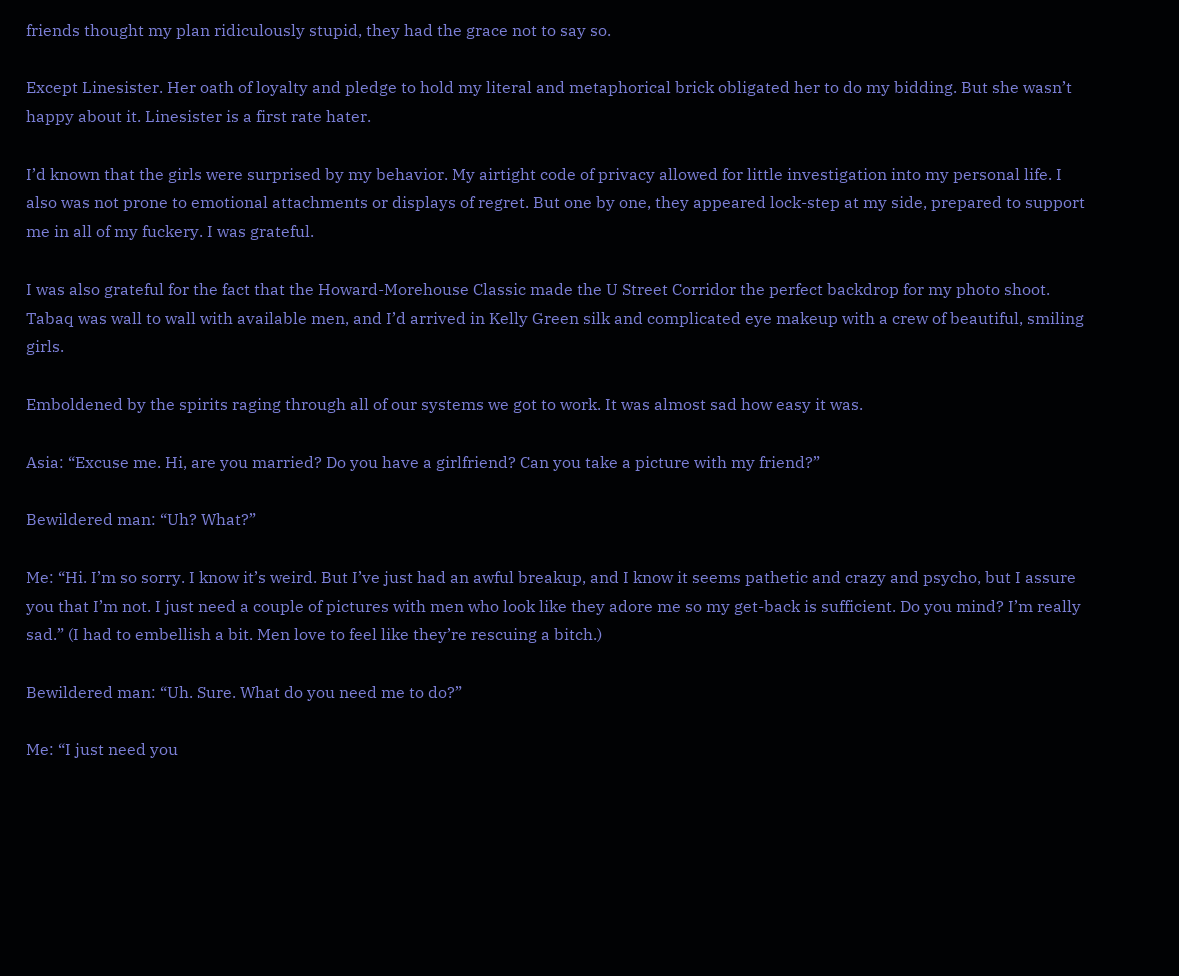friends thought my plan ridiculously stupid, they had the grace not to say so.

Except Linesister. Her oath of loyalty and pledge to hold my literal and metaphorical brick obligated her to do my bidding. But she wasn’t happy about it. Linesister is a first rate hater.

I’d known that the girls were surprised by my behavior. My airtight code of privacy allowed for little investigation into my personal life. I also was not prone to emotional attachments or displays of regret. But one by one, they appeared lock-step at my side, prepared to support me in all of my fuckery. I was grateful.

I was also grateful for the fact that the Howard-Morehouse Classic made the U Street Corridor the perfect backdrop for my photo shoot. Tabaq was wall to wall with available men, and I’d arrived in Kelly Green silk and complicated eye makeup with a crew of beautiful, smiling girls.

Emboldened by the spirits raging through all of our systems we got to work. It was almost sad how easy it was.

Asia: “Excuse me. Hi, are you married? Do you have a girlfriend? Can you take a picture with my friend?”

Bewildered man: “Uh? What?”

Me: “Hi. I’m so sorry. I know it’s weird. But I’ve just had an awful breakup, and I know it seems pathetic and crazy and psycho, but I assure you that I’m not. I just need a couple of pictures with men who look like they adore me so my get-back is sufficient. Do you mind? I’m really sad.” (I had to embellish a bit. Men love to feel like they’re rescuing a bitch.)

Bewildered man: “Uh. Sure. What do you need me to do?”

Me: “I just need you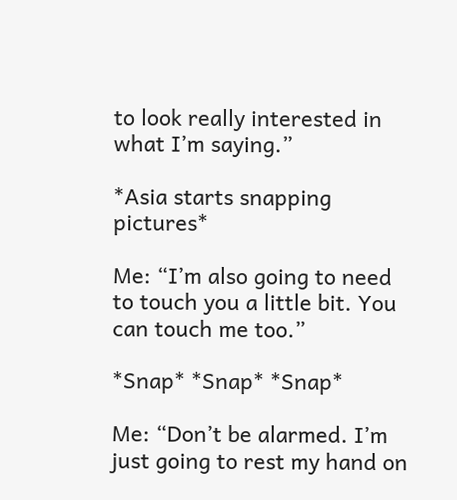to look really interested in what I’m saying.”

*Asia starts snapping pictures*

Me: “I’m also going to need to touch you a little bit. You can touch me too.”

*Snap* *Snap* *Snap*

Me: “Don’t be alarmed. I’m just going to rest my hand on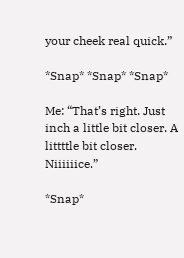your cheek real quick.”

*Snap* *Snap* *Snap*

Me: “That’s right. Just inch a little bit closer. A littttle bit closer. Niiiiiice.”

*Snap*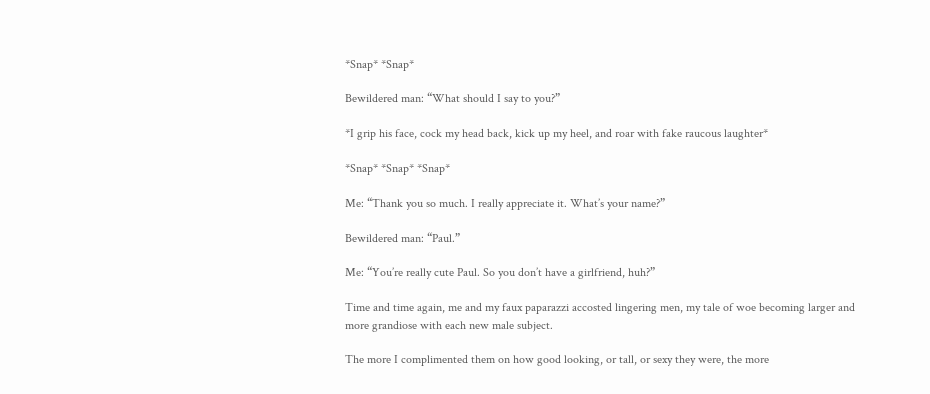*Snap* *Snap*

Bewildered man: “What should I say to you?”

*I grip his face, cock my head back, kick up my heel, and roar with fake raucous laughter*

*Snap* *Snap* *Snap*

Me: “Thank you so much. I really appreciate it. What’s your name?”

Bewildered man: “Paul.”

Me: “You’re really cute Paul. So you don’t have a girlfriend, huh?”

Time and time again, me and my faux paparazzi accosted lingering men, my tale of woe becoming larger and more grandiose with each new male subject.

The more I complimented them on how good looking, or tall, or sexy they were, the more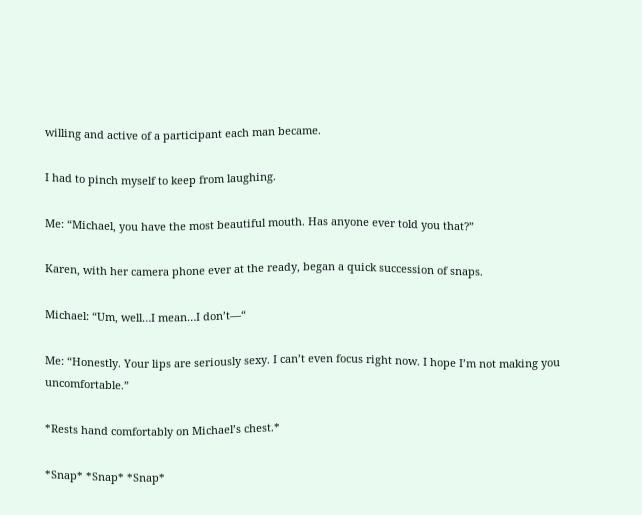willing and active of a participant each man became.

I had to pinch myself to keep from laughing.

Me: “Michael, you have the most beautiful mouth. Has anyone ever told you that?”

Karen, with her camera phone ever at the ready, began a quick succession of snaps.

Michael: “Um, well…I mean…I don’t—“

Me: “Honestly. Your lips are seriously sexy. I can’t even focus right now. I hope I’m not making you uncomfortable.”

*Rests hand comfortably on Michael’s chest.*

*Snap* *Snap* *Snap*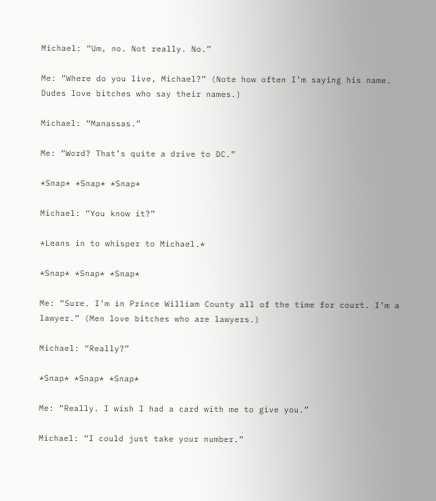Michael: “Um, no. Not really. No.”

Me: “Where do you live, Michael?” (Note how often I’m saying his name. Dudes love bitches who say their names.)

Michael: “Manassas.”

Me: “Word? That’s quite a drive to DC.”

*Snap* *Snap* *Snap*

Michael: “You know it?”

*Leans in to whisper to Michael.*

*Snap* *Snap* *Snap*

Me: “Sure. I’m in Prince William County all of the time for court. I’m a lawyer.” (Men love bitches who are lawyers.)

Michael: “Really?”

*Snap* *Snap* *Snap*

Me: “Really. I wish I had a card with me to give you.”

Michael: “I could just take your number.”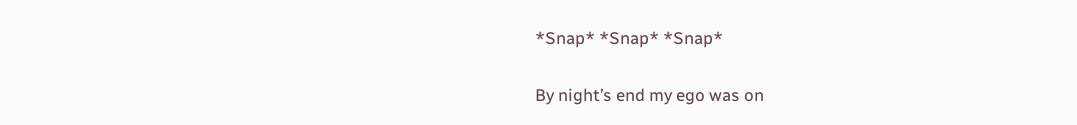*Snap* *Snap* *Snap*


By night’s end my ego was on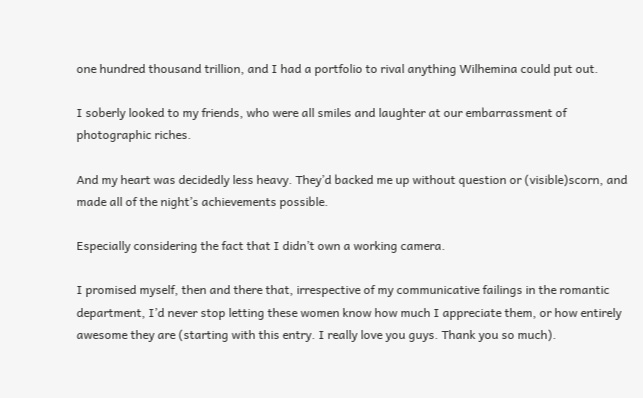one hundred thousand trillion, and I had a portfolio to rival anything Wilhemina could put out.

I soberly looked to my friends, who were all smiles and laughter at our embarrassment of photographic riches.

And my heart was decidedly less heavy. They’d backed me up without question or (visible)scorn, and made all of the night’s achievements possible.

Especially considering the fact that I didn’t own a working camera.

I promised myself, then and there that, irrespective of my communicative failings in the romantic department, I’d never stop letting these women know how much I appreciate them, or how entirely awesome they are (starting with this entry. I really love you guys. Thank you so much).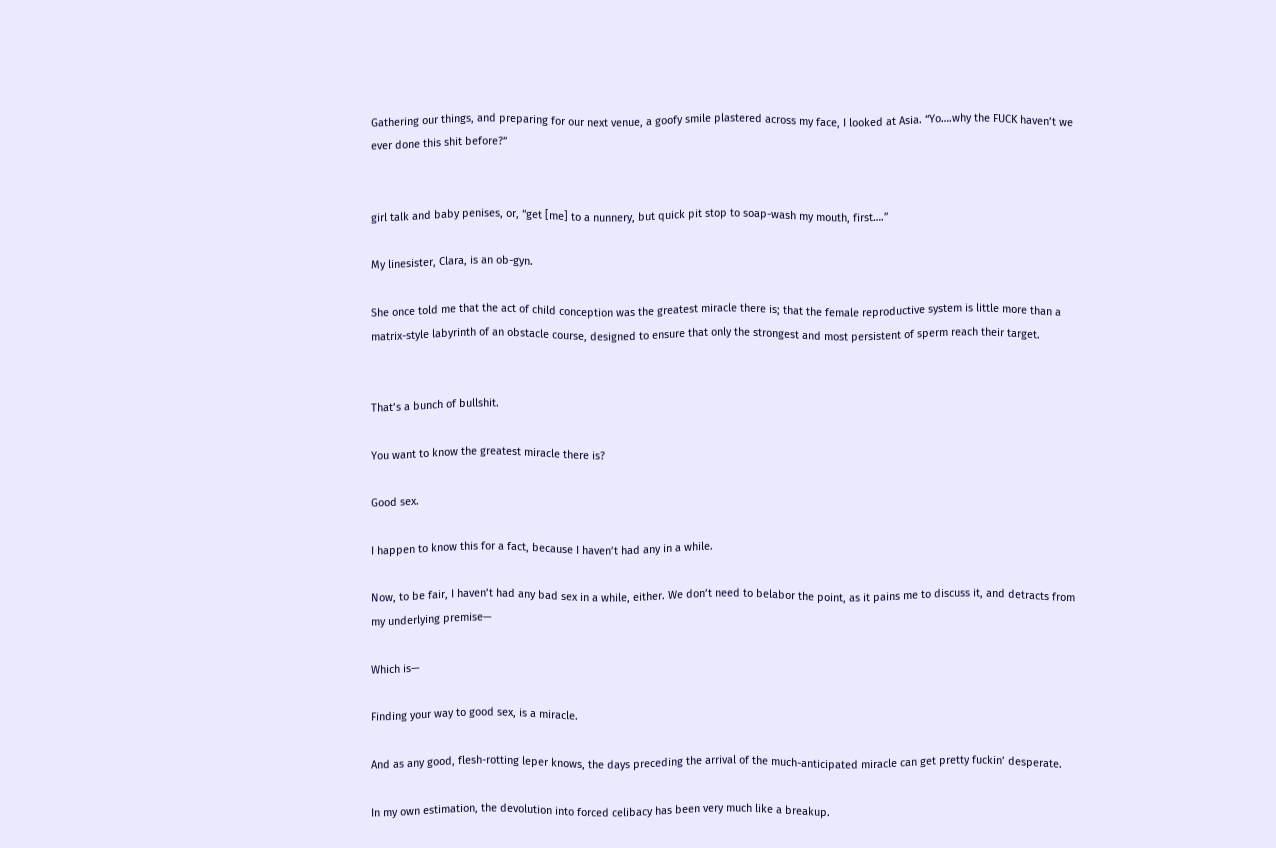Gathering our things, and preparing for our next venue, a goofy smile plastered across my face, I looked at Asia. “Yo….why the FUCK haven’t we ever done this shit before?”


girl talk and baby penises, or, “get [me] to a nunnery, but quick pit stop to soap-wash my mouth, first….”

My linesister, Clara, is an ob-gyn.

She once told me that the act of child conception was the greatest miracle there is; that the female reproductive system is little more than a matrix-style labyrinth of an obstacle course, designed to ensure that only the strongest and most persistent of sperm reach their target.


That’s a bunch of bullshit.

You want to know the greatest miracle there is?

Good sex.

I happen to know this for a fact, because I haven’t had any in a while.

Now, to be fair, I haven’t had any bad sex in a while, either. We don’t need to belabor the point, as it pains me to discuss it, and detracts from my underlying premise—

Which is—

Finding your way to good sex, is a miracle.

And as any good, flesh-rotting leper knows, the days preceding the arrival of the much-anticipated miracle can get pretty fuckin’ desperate.

In my own estimation, the devolution into forced celibacy has been very much like a breakup.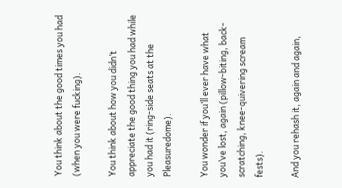You think about the good times you had (when you were fucking).

You think about how you didn’t appreciate the good thing you had while you had it (ring-side seats at the Pleasuredome).

You wonder if you’ll ever have what you’ve lost, again (pillow-biting, back-scratching, knee-quivering scream fests).

And you rehash it, again and again,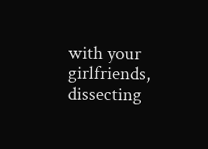with your girlfriends, dissecting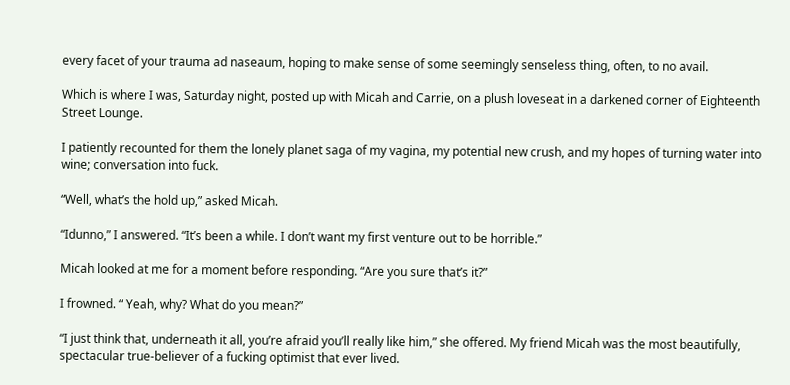every facet of your trauma ad naseaum, hoping to make sense of some seemingly senseless thing, often, to no avail.

Which is where I was, Saturday night, posted up with Micah and Carrie, on a plush loveseat in a darkened corner of Eighteenth Street Lounge.

I patiently recounted for them the lonely planet saga of my vagina, my potential new crush, and my hopes of turning water into wine; conversation into fuck.

“Well, what’s the hold up,” asked Micah.

“Idunno,” I answered. “It’s been a while. I don’t want my first venture out to be horrible.”

Micah looked at me for a moment before responding. “Are you sure that’s it?”

I frowned. “ Yeah, why? What do you mean?”

“I just think that, underneath it all, you’re afraid you’ll really like him,” she offered. My friend Micah was the most beautifully, spectacular true-believer of a fucking optimist that ever lived.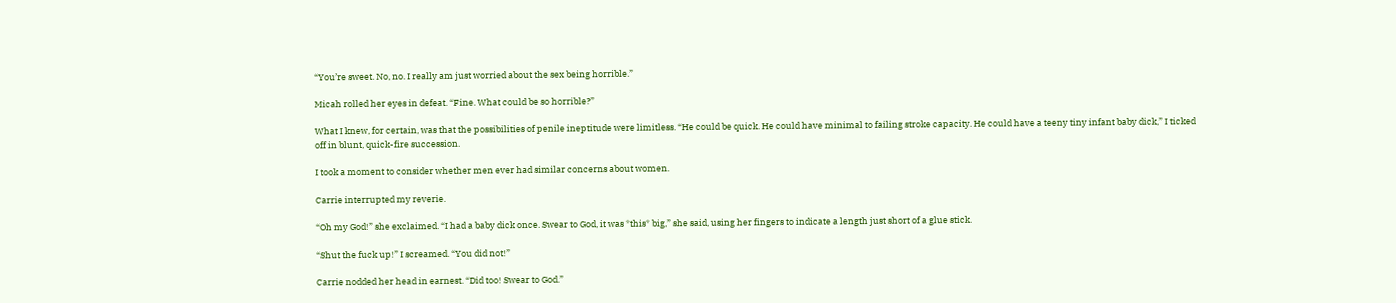“You’re sweet. No, no. I really am just worried about the sex being horrible.”

Micah rolled her eyes in defeat. “Fine. What could be so horrible?”

What I knew, for certain, was that the possibilities of penile ineptitude were limitless. “He could be quick. He could have minimal to failing stroke capacity. He could have a teeny tiny infant baby dick,” I ticked off in blunt, quick-fire succession.

I took a moment to consider whether men ever had similar concerns about women.

Carrie interrupted my reverie.

“Oh my God!” she exclaimed. “I had a baby dick once. Swear to God, it was *this* big,” she said, using her fingers to indicate a length just short of a glue stick.

“Shut the fuck up!” I screamed. “You did not!”

Carrie nodded her head in earnest. “Did too! Swear to God.”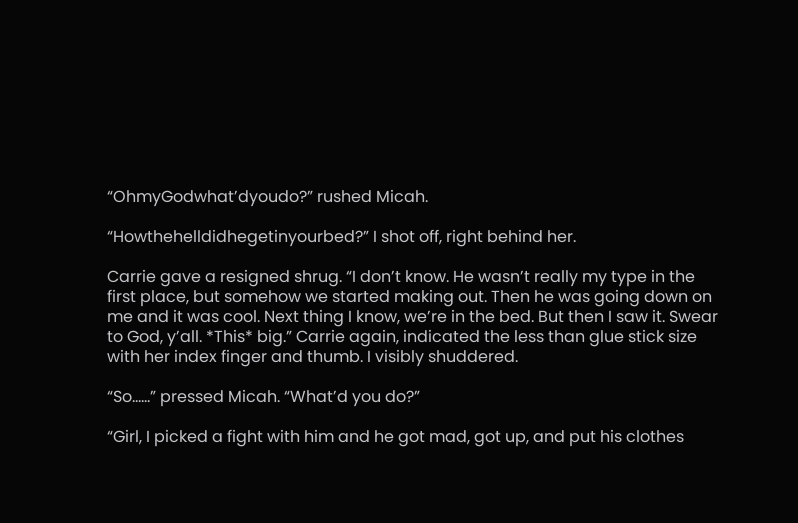“OhmyGodwhat’dyoudo?” rushed Micah.

“Howthehelldidhegetinyourbed?” I shot off, right behind her.

Carrie gave a resigned shrug. “I don’t know. He wasn’t really my type in the first place, but somehow we started making out. Then he was going down on me and it was cool. Next thing I know, we’re in the bed. But then I saw it. Swear to God, y’all. *This* big.” Carrie again, indicated the less than glue stick size with her index finger and thumb. I visibly shuddered.

“So……” pressed Micah. “What’d you do?”

“Girl, I picked a fight with him and he got mad, got up, and put his clothes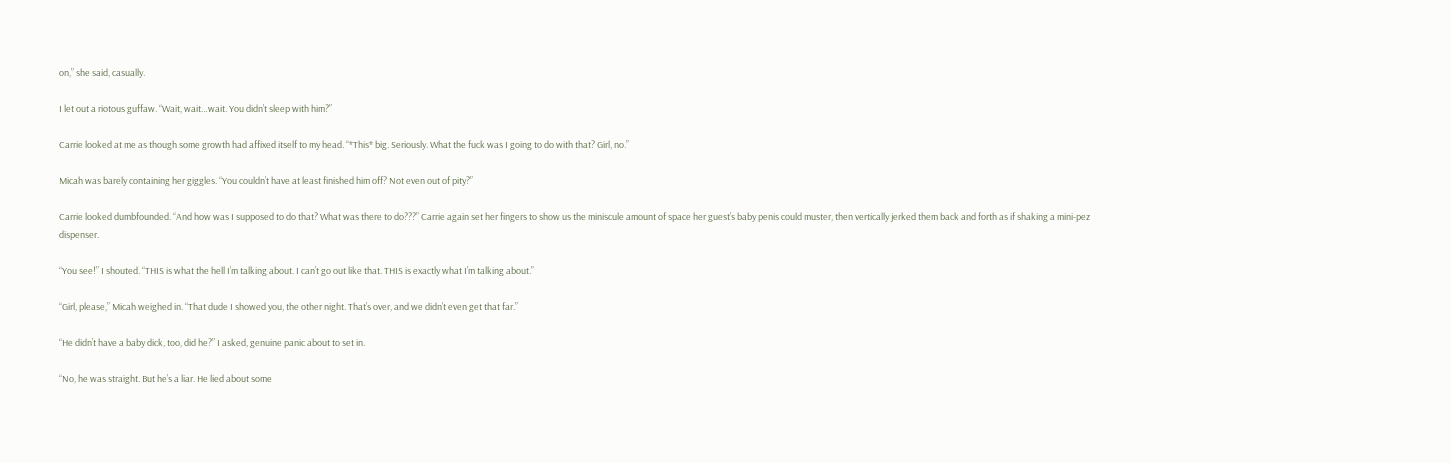on,” she said, casually.

I let out a riotous guffaw. “Wait, wait…wait. You didn’t sleep with him?”

Carrie looked at me as though some growth had affixed itself to my head. “*This* big. Seriously. What the fuck was I going to do with that? Girl, no.”

Micah was barely containing her giggles. “You couldn’t have at least finished him off? Not even out of pity?”

Carrie looked dumbfounded. “And how was I supposed to do that? What was there to do???” Carrie again set her fingers to show us the miniscule amount of space her guest’s baby penis could muster, then vertically jerked them back and forth as if shaking a mini-pez dispenser.

“You see!” I shouted. “THIS is what the hell I’m talking about. I can’t go out like that. THIS is exactly what I’m talking about.”

“Girl, please,” Micah weighed in. “That dude I showed you, the other night. That’s over, and we didn’t even get that far.”

“He didn’t have a baby dick, too, did he?” I asked, genuine panic about to set in.

“No, he was straight. But he’s a liar. He lied about some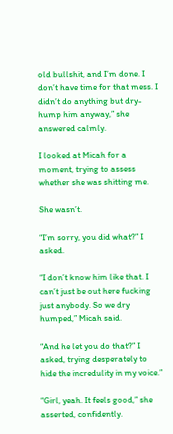old bullshit, and I’m done. I don’t have time for that mess. I didn’t do anything but dry-hump him anyway,” she answered calmly.

I looked at Micah for a moment, trying to assess whether she was shitting me.

She wasn’t.

“I’m sorry, you did what?” I asked.

“I don’t know him like that. I can’t just be out here fucking just anybody. So we dry humped,” Micah said.

“And he let you do that?” I asked, trying desperately to hide the incredulity in my voice.”

“Girl, yeah. It feels good,” she asserted, confidently.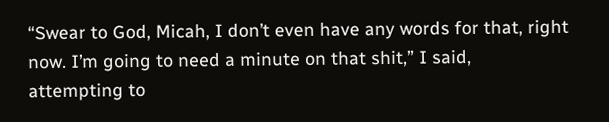“Swear to God, Micah, I don’t even have any words for that, right now. I’m going to need a minute on that shit,” I said, attempting to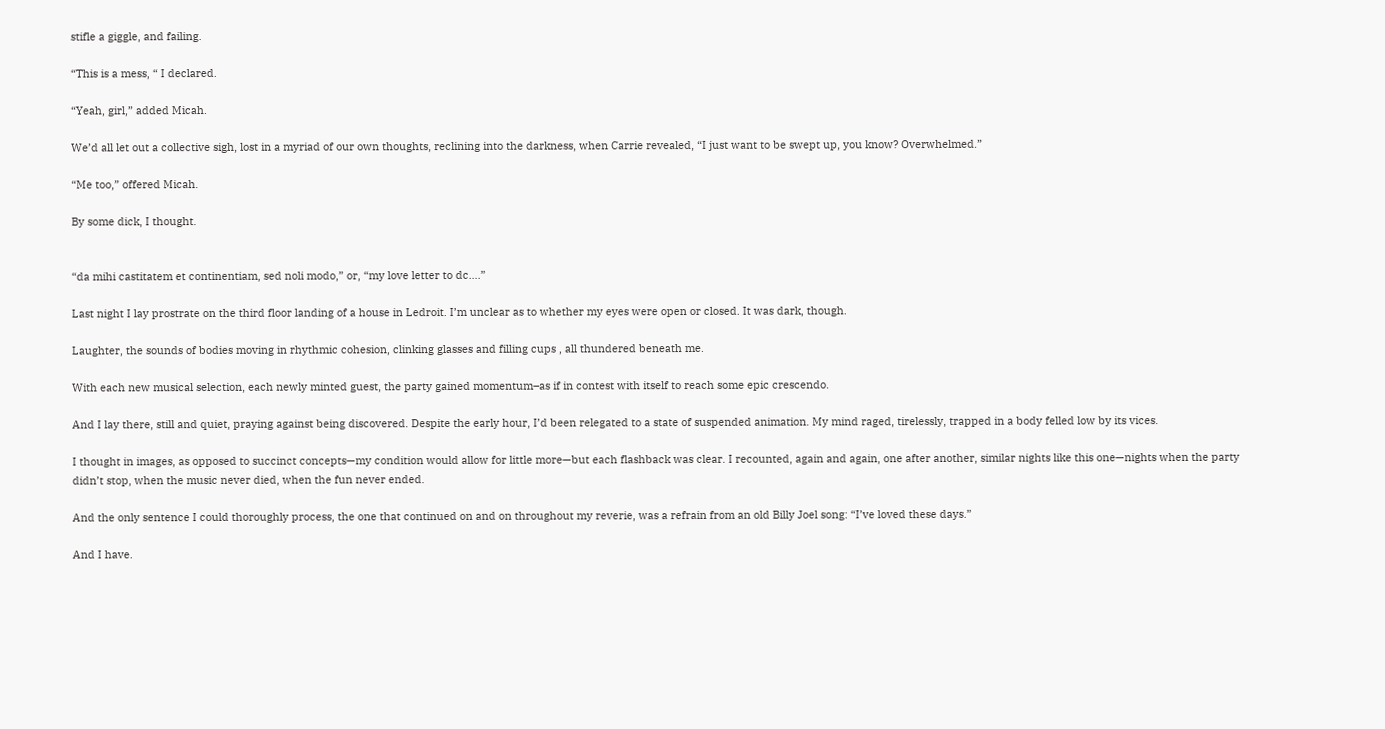stifle a giggle, and failing.

“This is a mess, “ I declared.

“Yeah, girl,” added Micah.

We’d all let out a collective sigh, lost in a myriad of our own thoughts, reclining into the darkness, when Carrie revealed, “I just want to be swept up, you know? Overwhelmed.”

“Me too,” offered Micah.

By some dick, I thought.


“da mihi castitatem et continentiam, sed noli modo,” or, “my love letter to dc….”

Last night I lay prostrate on the third floor landing of a house in Ledroit. I’m unclear as to whether my eyes were open or closed. It was dark, though.

Laughter, the sounds of bodies moving in rhythmic cohesion, clinking glasses and filling cups , all thundered beneath me.

With each new musical selection, each newly minted guest, the party gained momentum–as if in contest with itself to reach some epic crescendo.

And I lay there, still and quiet, praying against being discovered. Despite the early hour, I’d been relegated to a state of suspended animation. My mind raged, tirelessly, trapped in a body felled low by its vices.

I thought in images, as opposed to succinct concepts—my condition would allow for little more—but each flashback was clear. I recounted, again and again, one after another, similar nights like this one—nights when the party didn’t stop, when the music never died, when the fun never ended.

And the only sentence I could thoroughly process, the one that continued on and on throughout my reverie, was a refrain from an old Billy Joel song: “I’ve loved these days.”

And I have.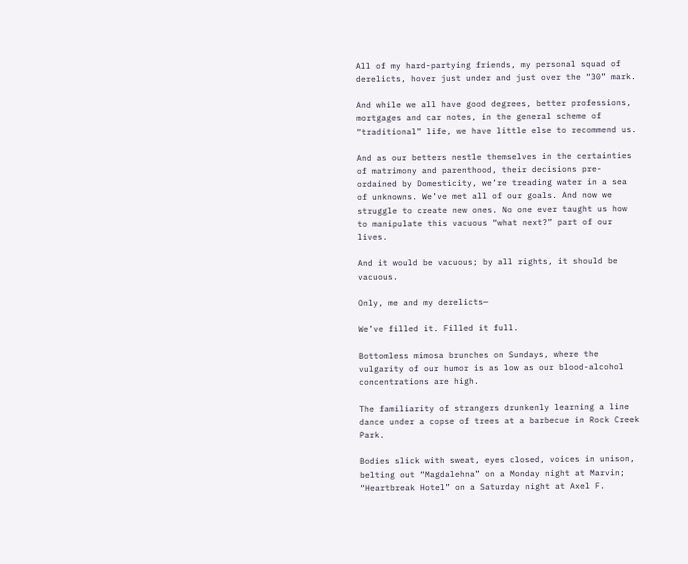All of my hard-partying friends, my personal squad of derelicts, hover just under and just over the “30” mark.

And while we all have good degrees, better professions, mortgages and car notes, in the general scheme of “traditional” life, we have little else to recommend us.

And as our betters nestle themselves in the certainties of matrimony and parenthood, their decisions pre-ordained by Domesticity, we’re treading water in a sea of unknowns. We’ve met all of our goals. And now we struggle to create new ones. No one ever taught us how to manipulate this vacuous “what next?” part of our lives.

And it would be vacuous; by all rights, it should be vacuous.

Only, me and my derelicts—

We’ve filled it. Filled it full.

Bottomless mimosa brunches on Sundays, where the vulgarity of our humor is as low as our blood-alcohol concentrations are high.

The familiarity of strangers drunkenly learning a line dance under a copse of trees at a barbecue in Rock Creek Park.

Bodies slick with sweat, eyes closed, voices in unison, belting out “Magdalehna” on a Monday night at Marvin; “Heartbreak Hotel” on a Saturday night at Axel F.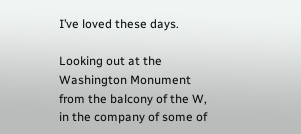I’ve loved these days.

Looking out at the Washington Monument from the balcony of the W, in the company of some of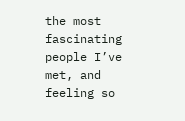the most fascinating people I’ve met, and feeling so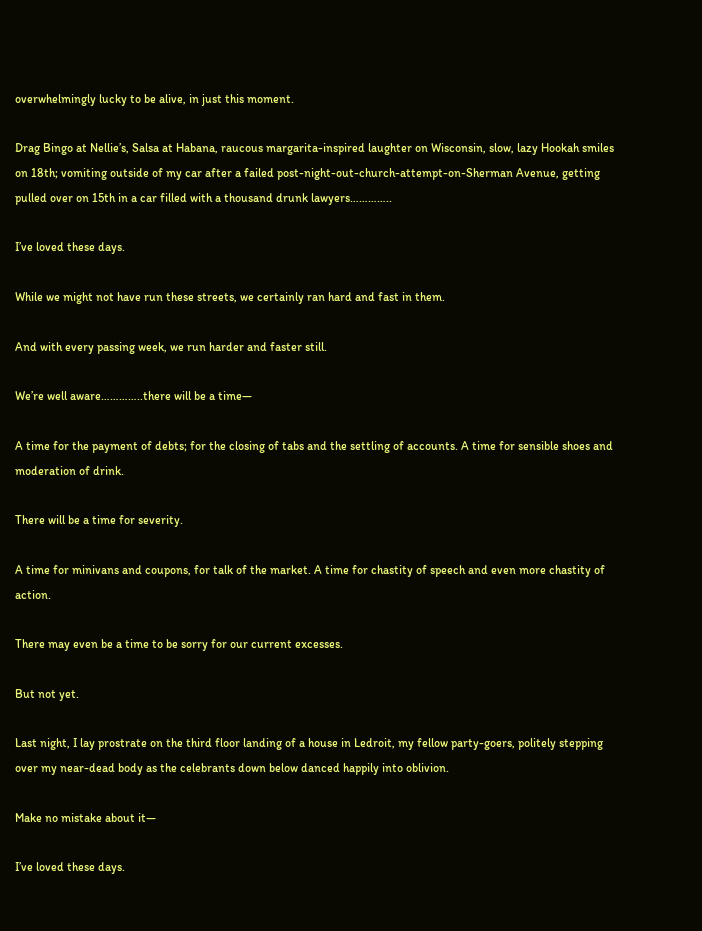overwhelmingly lucky to be alive, in just this moment.

Drag Bingo at Nellie’s, Salsa at Habana, raucous margarita-inspired laughter on Wisconsin, slow, lazy Hookah smiles on 18th; vomiting outside of my car after a failed post-night-out-church-attempt-on-Sherman Avenue, getting pulled over on 15th in a car filled with a thousand drunk lawyers…………..

I’ve loved these days.

While we might not have run these streets, we certainly ran hard and fast in them.

And with every passing week, we run harder and faster still.

We’re well aware…………..there will be a time—

A time for the payment of debts; for the closing of tabs and the settling of accounts. A time for sensible shoes and moderation of drink.

There will be a time for severity.

A time for minivans and coupons, for talk of the market. A time for chastity of speech and even more chastity of action.

There may even be a time to be sorry for our current excesses.

But not yet.

Last night, I lay prostrate on the third floor landing of a house in Ledroit, my fellow party-goers, politely stepping over my near-dead body as the celebrants down below danced happily into oblivion.

Make no mistake about it—

I’ve loved these days.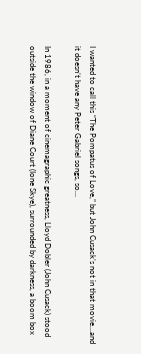I wanted to call this “The Pompatus of Love,” but John Cusack’s not in that movie…and it doesn’t have any Peter Gabriel songs, so…

In 1986, in a moment of cinemagraphic greatness, Lloyd Dobler (John Cusack) stood outside the window of Diane Court (Ione Skye), surrounded by darkness, a boom box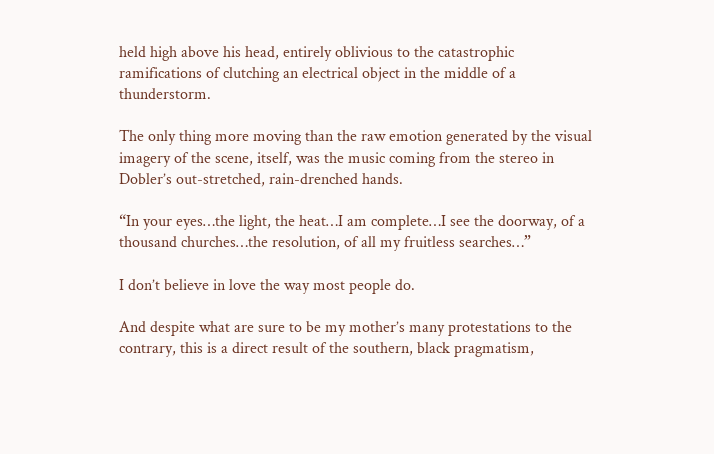held high above his head, entirely oblivious to the catastrophic ramifications of clutching an electrical object in the middle of a thunderstorm.

The only thing more moving than the raw emotion generated by the visual imagery of the scene, itself, was the music coming from the stereo in Dobler’s out-stretched, rain-drenched hands.

“In your eyes…the light, the heat…I am complete…I see the doorway, of a thousand churches…the resolution, of all my fruitless searches…”

I don’t believe in love the way most people do.

And despite what are sure to be my mother’s many protestations to the contrary, this is a direct result of the southern, black pragmatism,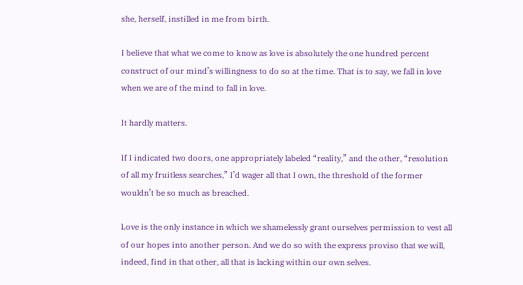she, herself, instilled in me from birth.

I believe that what we come to know as love is absolutely the one hundred percent construct of our mind’s willingness to do so at the time. That is to say, we fall in love when we are of the mind to fall in love.

It hardly matters.

If I indicated two doors, one appropriately labeled “reality,” and the other, “resolution of all my fruitless searches,” I’d wager all that I own, the threshold of the former wouldn’t be so much as breached.

Love is the only instance in which we shamelessly grant ourselves permission to vest all of our hopes into another person. And we do so with the express proviso that we will, indeed, find in that other, all that is lacking within our own selves.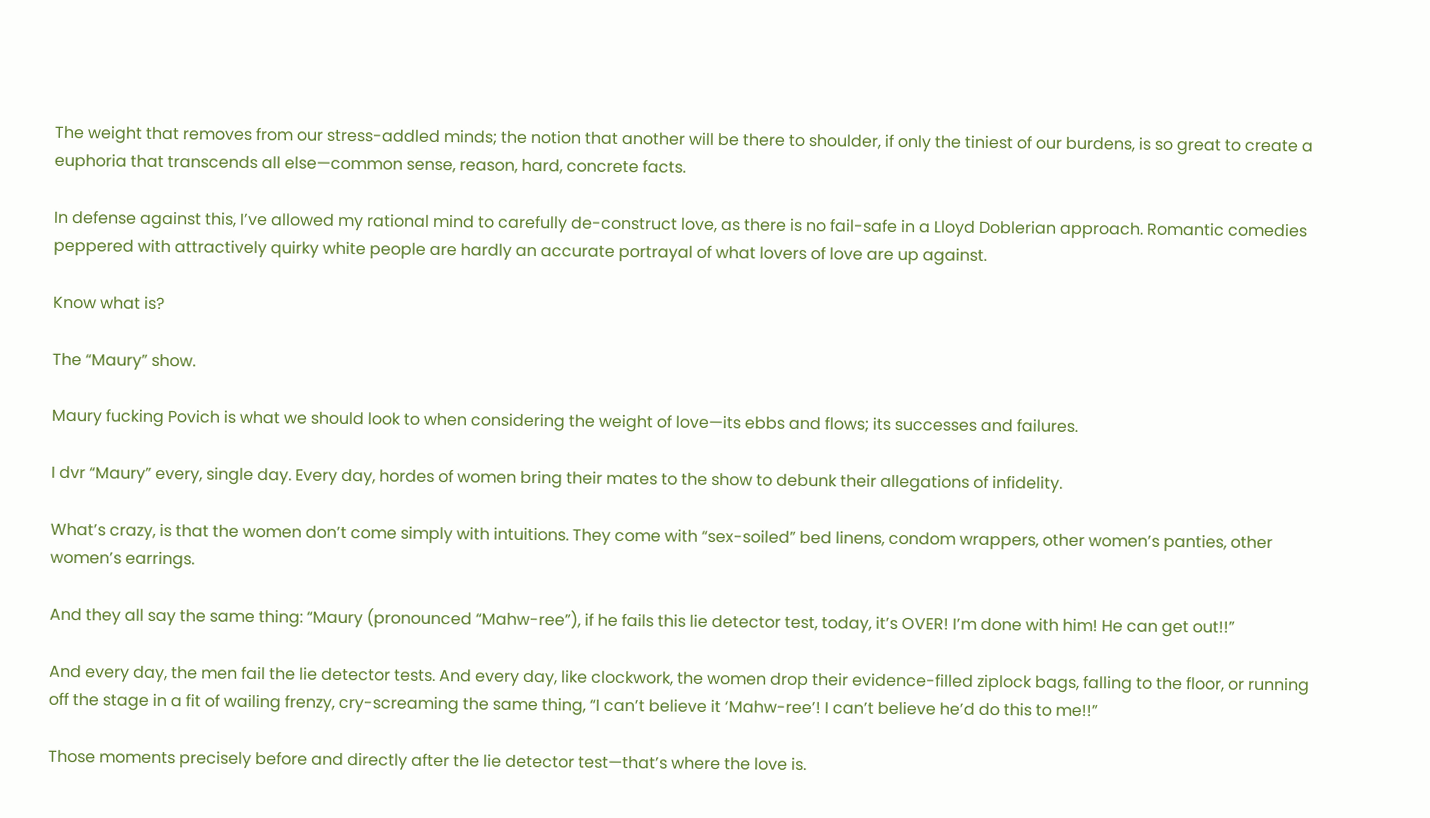The weight that removes from our stress-addled minds; the notion that another will be there to shoulder, if only the tiniest of our burdens, is so great to create a euphoria that transcends all else—common sense, reason, hard, concrete facts.

In defense against this, I’ve allowed my rational mind to carefully de-construct love, as there is no fail-safe in a Lloyd Doblerian approach. Romantic comedies peppered with attractively quirky white people are hardly an accurate portrayal of what lovers of love are up against.

Know what is?

The “Maury” show.

Maury fucking Povich is what we should look to when considering the weight of love—its ebbs and flows; its successes and failures.

I dvr “Maury” every, single day. Every day, hordes of women bring their mates to the show to debunk their allegations of infidelity.

What’s crazy, is that the women don’t come simply with intuitions. They come with “sex-soiled” bed linens, condom wrappers, other women’s panties, other women’s earrings.

And they all say the same thing: “Maury (pronounced “Mahw-ree”), if he fails this lie detector test, today, it’s OVER! I’m done with him! He can get out!!”

And every day, the men fail the lie detector tests. And every day, like clockwork, the women drop their evidence-filled ziplock bags, falling to the floor, or running off the stage in a fit of wailing frenzy, cry-screaming the same thing, “I can’t believe it ‘Mahw-ree’! I can’t believe he’d do this to me!!”

Those moments precisely before and directly after the lie detector test—that’s where the love is.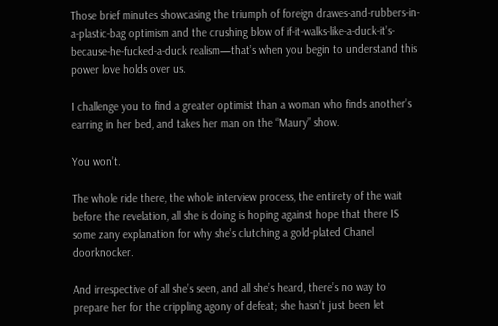Those brief minutes showcasing the triumph of foreign drawes-and-rubbers-in-a-plastic-bag optimism and the crushing blow of if-it-walks-like-a-duck-it’s-because-he-fucked-a-duck realism—that’s when you begin to understand this power love holds over us.

I challenge you to find a greater optimist than a woman who finds another’s earring in her bed, and takes her man on the “Maury” show.

You won’t.

The whole ride there, the whole interview process, the entirety of the wait before the revelation, all she is doing is hoping against hope that there IS some zany explanation for why she’s clutching a gold-plated Chanel doorknocker.

And irrespective of all she’s seen, and all she’s heard, there’s no way to prepare her for the crippling agony of defeat; she hasn’t just been let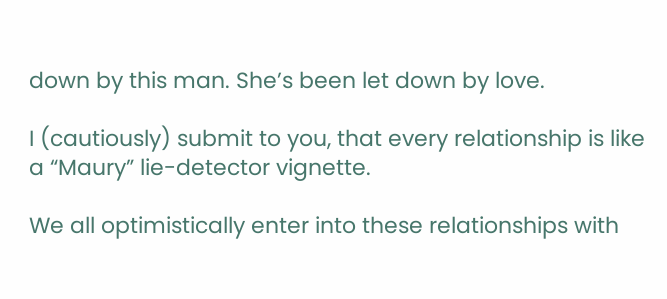down by this man. She’s been let down by love.

I (cautiously) submit to you, that every relationship is like a “Maury” lie-detector vignette.

We all optimistically enter into these relationships with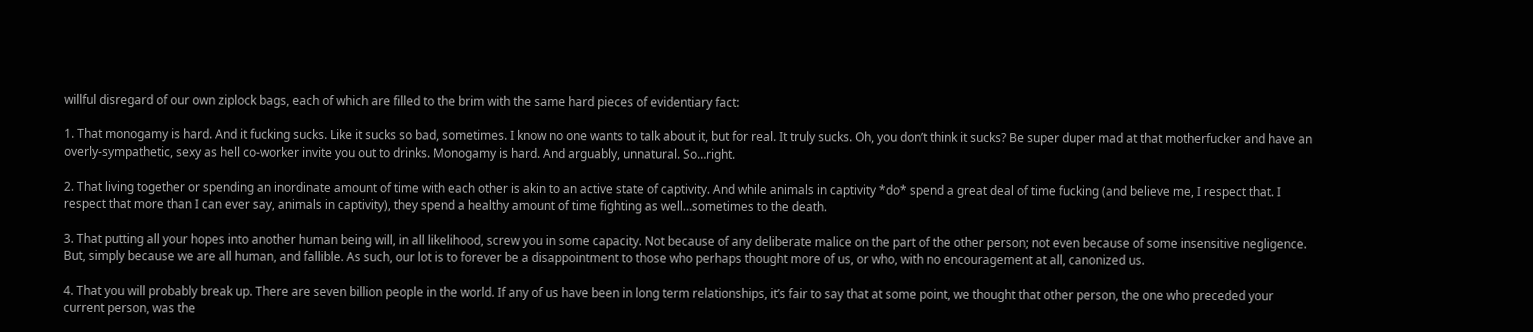willful disregard of our own ziplock bags, each of which are filled to the brim with the same hard pieces of evidentiary fact:

1. That monogamy is hard. And it fucking sucks. Like it sucks so bad, sometimes. I know no one wants to talk about it, but for real. It truly sucks. Oh, you don’t think it sucks? Be super duper mad at that motherfucker and have an overly-sympathetic, sexy as hell co-worker invite you out to drinks. Monogamy is hard. And arguably, unnatural. So…right.

2. That living together or spending an inordinate amount of time with each other is akin to an active state of captivity. And while animals in captivity *do* spend a great deal of time fucking (and believe me, I respect that. I respect that more than I can ever say, animals in captivity), they spend a healthy amount of time fighting as well…sometimes to the death.

3. That putting all your hopes into another human being will, in all likelihood, screw you in some capacity. Not because of any deliberate malice on the part of the other person; not even because of some insensitive negligence. But, simply because we are all human, and fallible. As such, our lot is to forever be a disappointment to those who perhaps thought more of us, or who, with no encouragement at all, canonized us.

4. That you will probably break up. There are seven billion people in the world. If any of us have been in long term relationships, it’s fair to say that at some point, we thought that other person, the one who preceded your current person, was the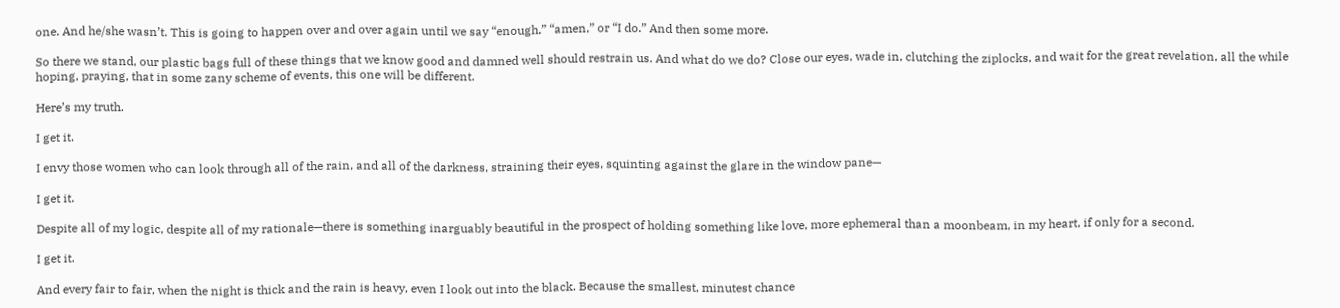one. And he/she wasn’t. This is going to happen over and over again until we say “enough,” “amen,” or “I do.” And then some more.

So there we stand, our plastic bags full of these things that we know good and damned well should restrain us. And what do we do? Close our eyes, wade in, clutching the ziplocks, and wait for the great revelation, all the while hoping, praying, that in some zany scheme of events, this one will be different.

Here’s my truth.

I get it.

I envy those women who can look through all of the rain, and all of the darkness, straining their eyes, squinting against the glare in the window pane—

I get it.

Despite all of my logic, despite all of my rationale—there is something inarguably beautiful in the prospect of holding something like love, more ephemeral than a moonbeam, in my heart, if only for a second.

I get it.

And every fair to fair, when the night is thick and the rain is heavy, even I look out into the black. Because the smallest, minutest chance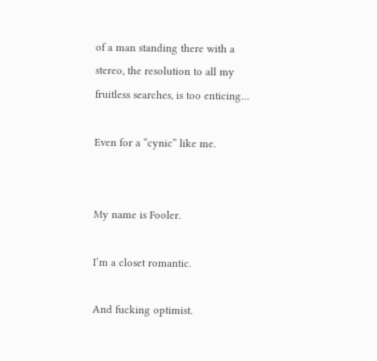of a man standing there with a stereo, the resolution to all my fruitless searches, is too enticing…

Even for a “cynic” like me.


My name is Fooler.

I’m a closet romantic.

And fucking optimist.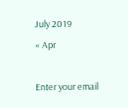July 2019
« Apr

Enter your email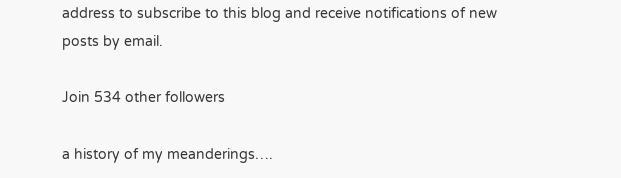address to subscribe to this blog and receive notifications of new posts by email.

Join 534 other followers

a history of my meanderings….